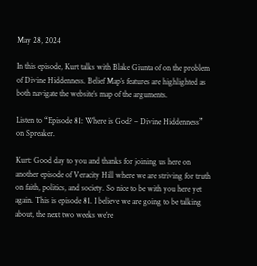May 28, 2024

In this episode, Kurt talks with Blake Giunta of on the problem of Divine Hiddenness. Belief Map’s features are highlighted as both navigate the website’s map of the arguments.

Listen to “Episode 81: Where is God? – Divine Hiddenness” on Spreaker.

Kurt: Good day to you and thanks for joining us here on another episode of Veracity Hill where we are striving for truth on faith, politics, and society. So nice to be with you here yet again. This is episode 81. I believe we are going to be talking about, the next two weeks we’re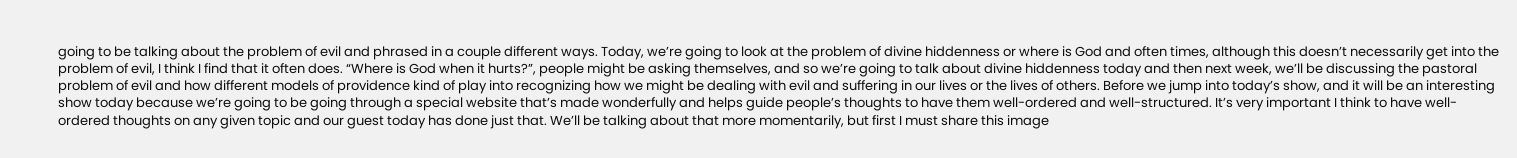going to be talking about the problem of evil and phrased in a couple different ways. Today, we’re going to look at the problem of divine hiddenness or where is God and often times, although this doesn’t necessarily get into the problem of evil, I think I find that it often does. “Where is God when it hurts?”, people might be asking themselves, and so we’re going to talk about divine hiddenness today and then next week, we’ll be discussing the pastoral problem of evil and how different models of providence kind of play into recognizing how we might be dealing with evil and suffering in our lives or the lives of others. Before we jump into today’s show, and it will be an interesting show today because we’re going to be going through a special website that’s made wonderfully and helps guide people’s thoughts to have them well-ordered and well-structured. It’s very important I think to have well-ordered thoughts on any given topic and our guest today has done just that. We’ll be talking about that more momentarily, but first I must share this image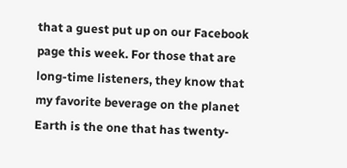that a guest put up on our Facebook page this week. For those that are long-time listeners, they know that my favorite beverage on the planet Earth is the one that has twenty-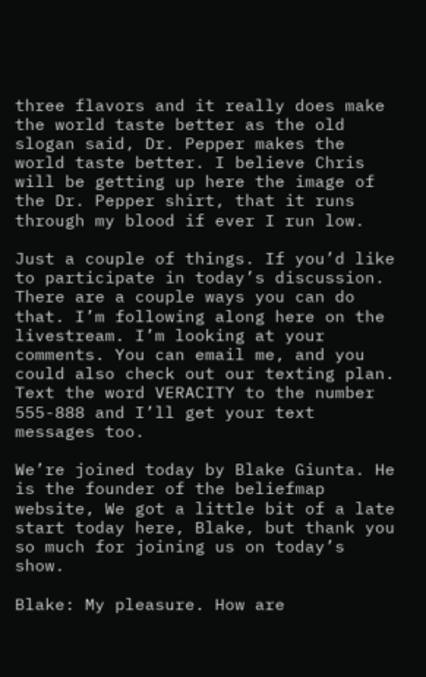three flavors and it really does make the world taste better as the old slogan said, Dr. Pepper makes the world taste better. I believe Chris will be getting up here the image of the Dr. Pepper shirt, that it runs through my blood if ever I run low.

Just a couple of things. If you’d like to participate in today’s discussion. There are a couple ways you can do that. I’m following along here on the livestream. I’m looking at your comments. You can email me, and you could also check out our texting plan. Text the word VERACITY to the number 555-888 and I’ll get your text messages too.

We’re joined today by Blake Giunta. He is the founder of the beliefmap website, We got a little bit of a late start today here, Blake, but thank you so much for joining us on today’s show.

Blake: My pleasure. How are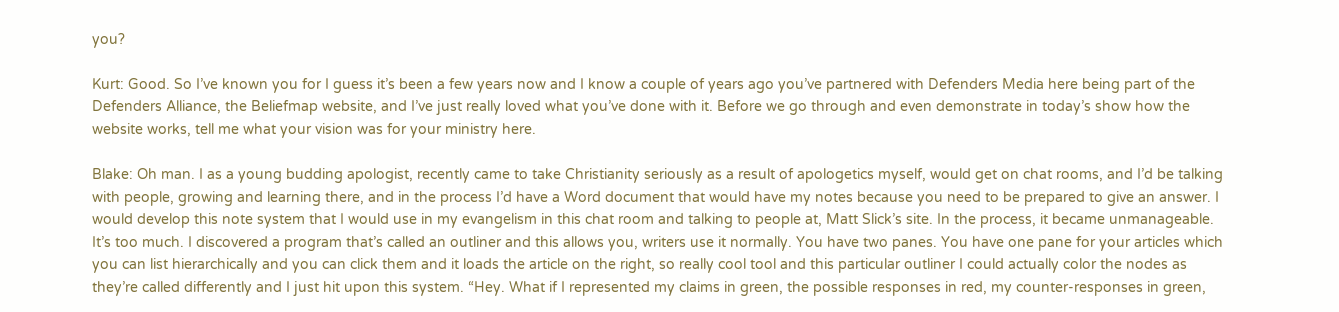you?

Kurt: Good. So I’ve known you for I guess it’s been a few years now and I know a couple of years ago you’ve partnered with Defenders Media here being part of the Defenders Alliance, the Beliefmap website, and I’ve just really loved what you’ve done with it. Before we go through and even demonstrate in today’s show how the website works, tell me what your vision was for your ministry here.

Blake: Oh man. I as a young budding apologist, recently came to take Christianity seriously as a result of apologetics myself, would get on chat rooms, and I’d be talking with people, growing and learning there, and in the process I’d have a Word document that would have my notes because you need to be prepared to give an answer. I would develop this note system that I would use in my evangelism in this chat room and talking to people at, Matt Slick’s site. In the process, it became unmanageable. It’s too much. I discovered a program that’s called an outliner and this allows you, writers use it normally. You have two panes. You have one pane for your articles which you can list hierarchically and you can click them and it loads the article on the right, so really cool tool and this particular outliner I could actually color the nodes as they’re called differently and I just hit upon this system. “Hey. What if I represented my claims in green, the possible responses in red, my counter-responses in green,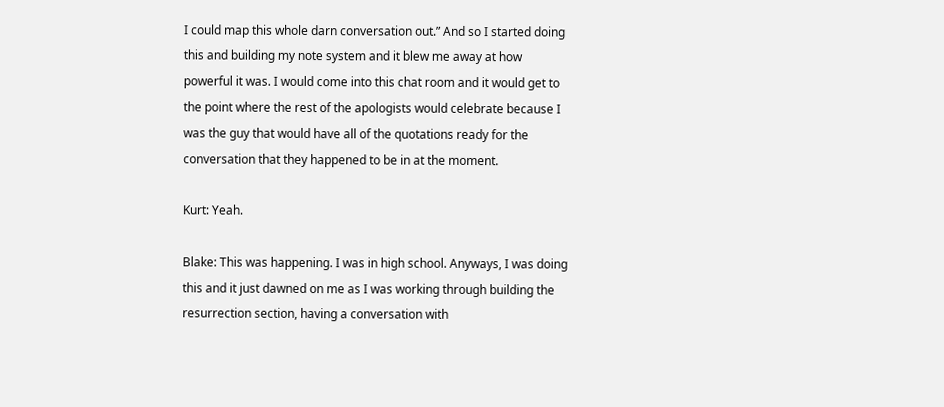I could map this whole darn conversation out.” And so I started doing this and building my note system and it blew me away at how powerful it was. I would come into this chat room and it would get to the point where the rest of the apologists would celebrate because I was the guy that would have all of the quotations ready for the conversation that they happened to be in at the moment.

Kurt: Yeah.

Blake: This was happening. I was in high school. Anyways, I was doing this and it just dawned on me as I was working through building the resurrection section, having a conversation with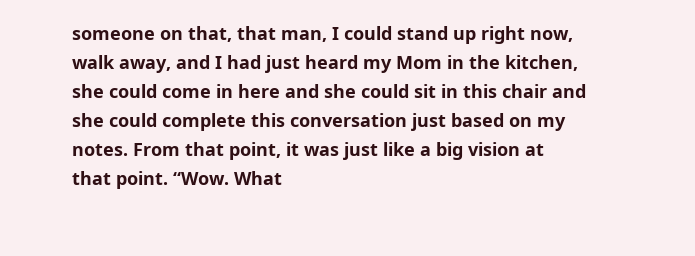someone on that, that man, I could stand up right now, walk away, and I had just heard my Mom in the kitchen, she could come in here and she could sit in this chair and she could complete this conversation just based on my notes. From that point, it was just like a big vision at that point. “Wow. What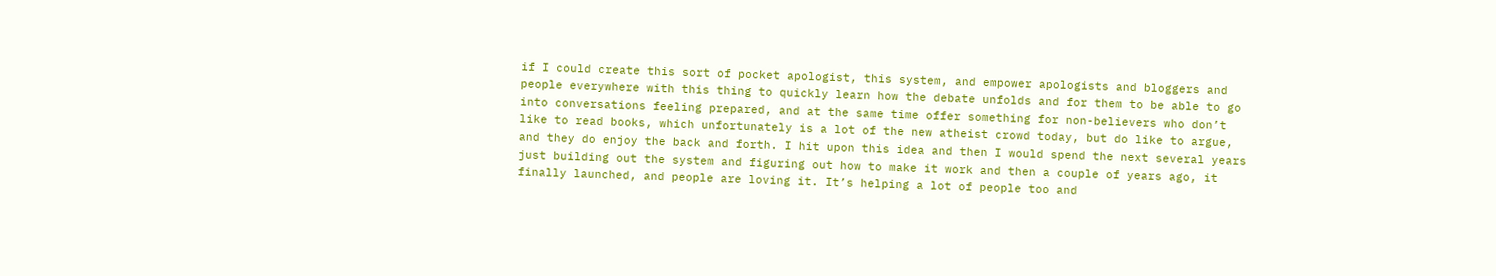if I could create this sort of pocket apologist, this system, and empower apologists and bloggers and people everywhere with this thing to quickly learn how the debate unfolds and for them to be able to go into conversations feeling prepared, and at the same time offer something for non-believers who don’t like to read books, which unfortunately is a lot of the new atheist crowd today, but do like to argue, and they do enjoy the back and forth. I hit upon this idea and then I would spend the next several years just building out the system and figuring out how to make it work and then a couple of years ago, it finally launched, and people are loving it. It’s helping a lot of people too and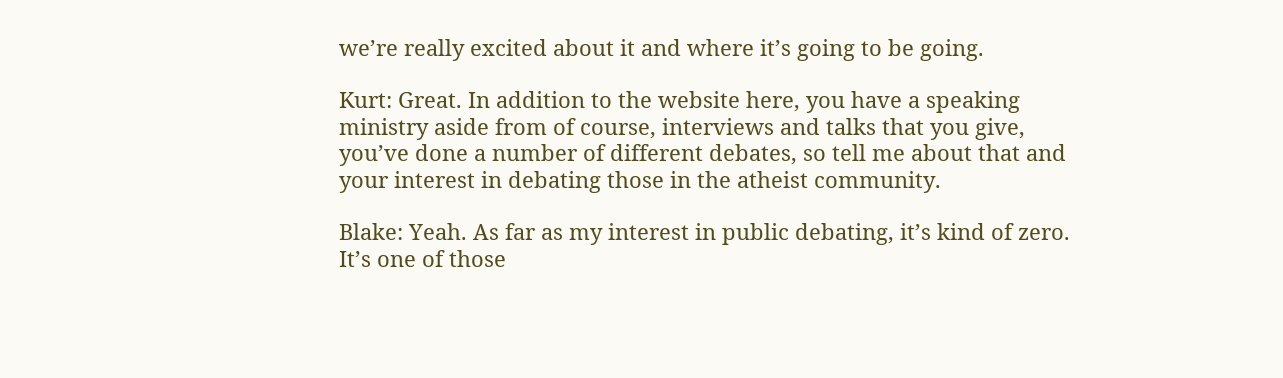we’re really excited about it and where it’s going to be going.

Kurt: Great. In addition to the website here, you have a speaking ministry aside from of course, interviews and talks that you give, you’ve done a number of different debates, so tell me about that and your interest in debating those in the atheist community.

Blake: Yeah. As far as my interest in public debating, it’s kind of zero. It’s one of those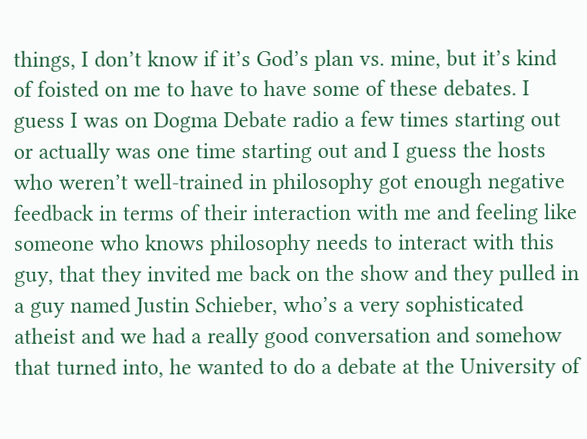things, I don’t know if it’s God’s plan vs. mine, but it’s kind of foisted on me to have to have some of these debates. I guess I was on Dogma Debate radio a few times starting out or actually was one time starting out and I guess the hosts who weren’t well-trained in philosophy got enough negative feedback in terms of their interaction with me and feeling like someone who knows philosophy needs to interact with this guy, that they invited me back on the show and they pulled in a guy named Justin Schieber, who’s a very sophisticated atheist and we had a really good conversation and somehow that turned into, he wanted to do a debate at the University of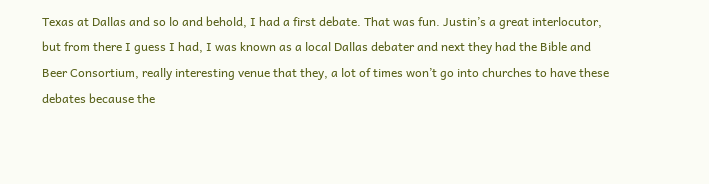Texas at Dallas and so lo and behold, I had a first debate. That was fun. Justin’s a great interlocutor, but from there I guess I had, I was known as a local Dallas debater and next they had the Bible and Beer Consortium, really interesting venue that they, a lot of times won’t go into churches to have these debates because the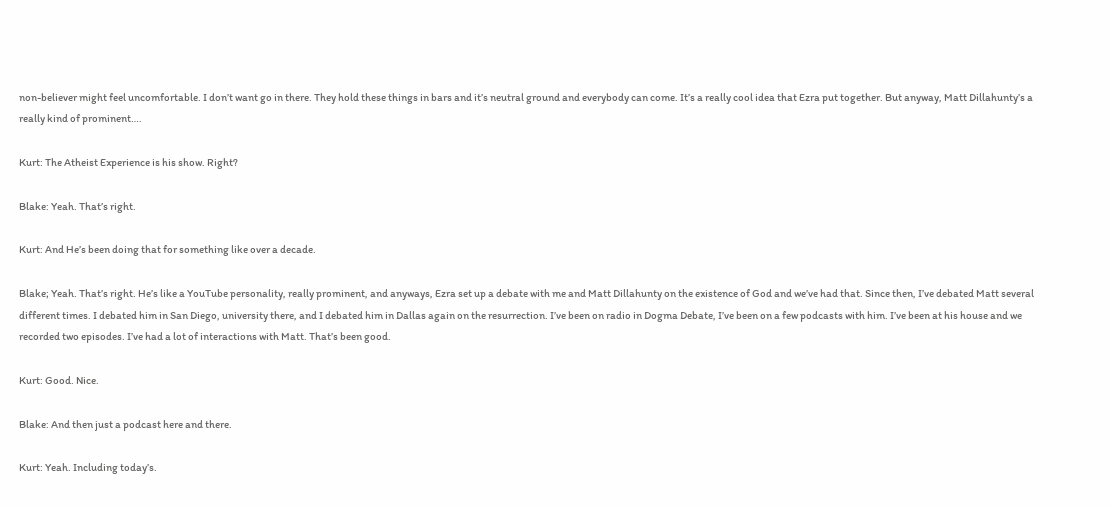non-believer might feel uncomfortable. I don’t want go in there. They hold these things in bars and it’s neutral ground and everybody can come. It’s a really cool idea that Ezra put together. But anyway, Matt Dillahunty’s a really kind of prominent….

Kurt: The Atheist Experience is his show. Right?

Blake: Yeah. That’s right.

Kurt: And He’s been doing that for something like over a decade.

Blake; Yeah. That’s right. He’s like a YouTube personality, really prominent, and anyways, Ezra set up a debate with me and Matt Dillahunty on the existence of God and we’ve had that. Since then, I’ve debated Matt several different times. I debated him in San Diego, university there, and I debated him in Dallas again on the resurrection. I’ve been on radio in Dogma Debate, I’ve been on a few podcasts with him. I’ve been at his house and we recorded two episodes. I’ve had a lot of interactions with Matt. That’s been good.

Kurt: Good. Nice.

Blake: And then just a podcast here and there.

Kurt: Yeah. Including today’s.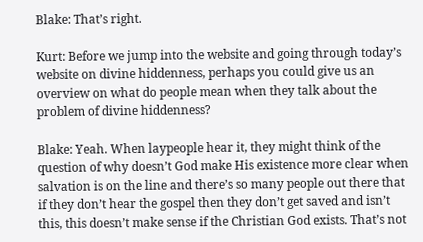Blake: That’s right.

Kurt: Before we jump into the website and going through today’s website on divine hiddenness, perhaps you could give us an overview on what do people mean when they talk about the problem of divine hiddenness?

Blake: Yeah. When laypeople hear it, they might think of the question of why doesn’t God make His existence more clear when salvation is on the line and there’s so many people out there that if they don’t hear the gospel then they don’t get saved and isn’t this, this doesn’t make sense if the Christian God exists. That’s not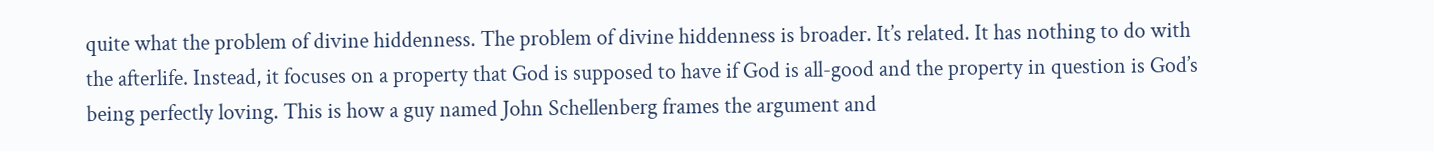quite what the problem of divine hiddenness. The problem of divine hiddenness is broader. It’s related. It has nothing to do with the afterlife. Instead, it focuses on a property that God is supposed to have if God is all-good and the property in question is God’s being perfectly loving. This is how a guy named John Schellenberg frames the argument and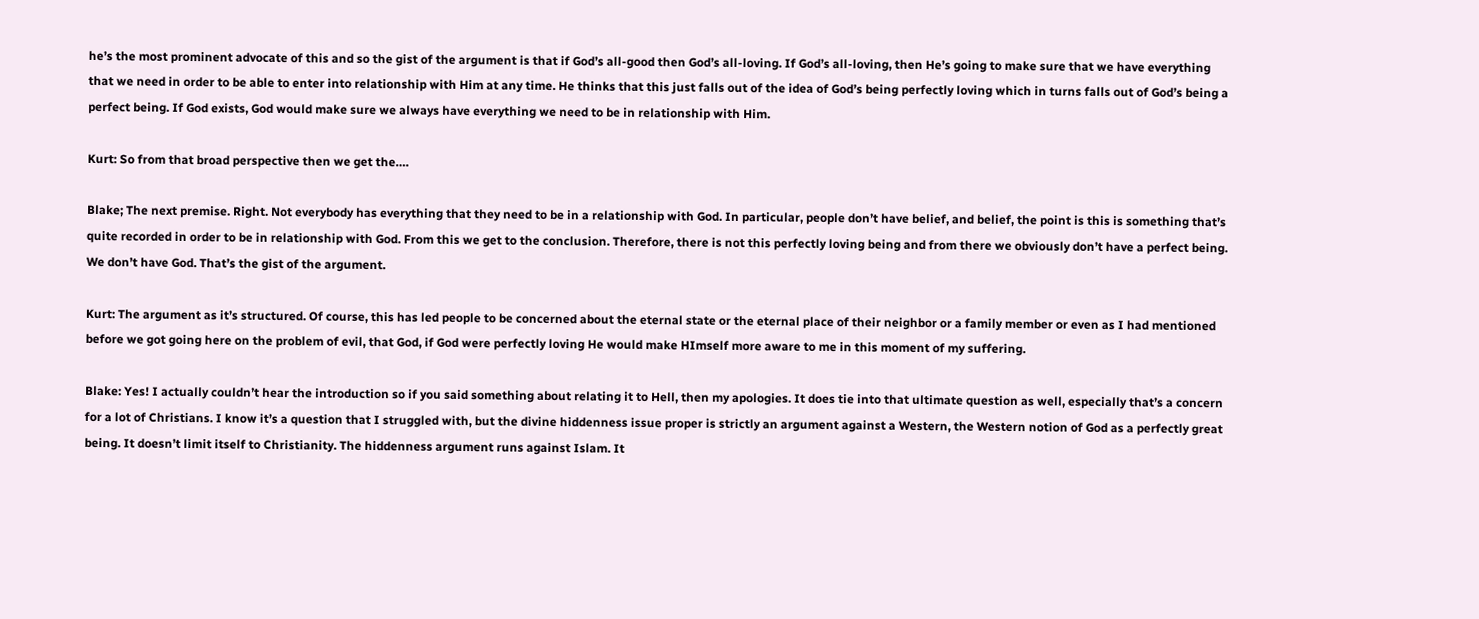he’s the most prominent advocate of this and so the gist of the argument is that if God’s all-good then God’s all-loving. If God’s all-loving, then He’s going to make sure that we have everything that we need in order to be able to enter into relationship with Him at any time. He thinks that this just falls out of the idea of God’s being perfectly loving which in turns falls out of God’s being a perfect being. If God exists, God would make sure we always have everything we need to be in relationship with Him.

Kurt: So from that broad perspective then we get the….

Blake; The next premise. Right. Not everybody has everything that they need to be in a relationship with God. In particular, people don’t have belief, and belief, the point is this is something that’s quite recorded in order to be in relationship with God. From this we get to the conclusion. Therefore, there is not this perfectly loving being and from there we obviously don’t have a perfect being. We don’t have God. That’s the gist of the argument.

Kurt: The argument as it’s structured. Of course, this has led people to be concerned about the eternal state or the eternal place of their neighbor or a family member or even as I had mentioned before we got going here on the problem of evil, that God, if God were perfectly loving He would make HImself more aware to me in this moment of my suffering.

Blake: Yes! I actually couldn’t hear the introduction so if you said something about relating it to Hell, then my apologies. It does tie into that ultimate question as well, especially that’s a concern for a lot of Christians. I know it’s a question that I struggled with, but the divine hiddenness issue proper is strictly an argument against a Western, the Western notion of God as a perfectly great being. It doesn’t limit itself to Christianity. The hiddenness argument runs against Islam. It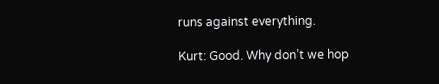runs against everything.

Kurt: Good. Why don’t we hop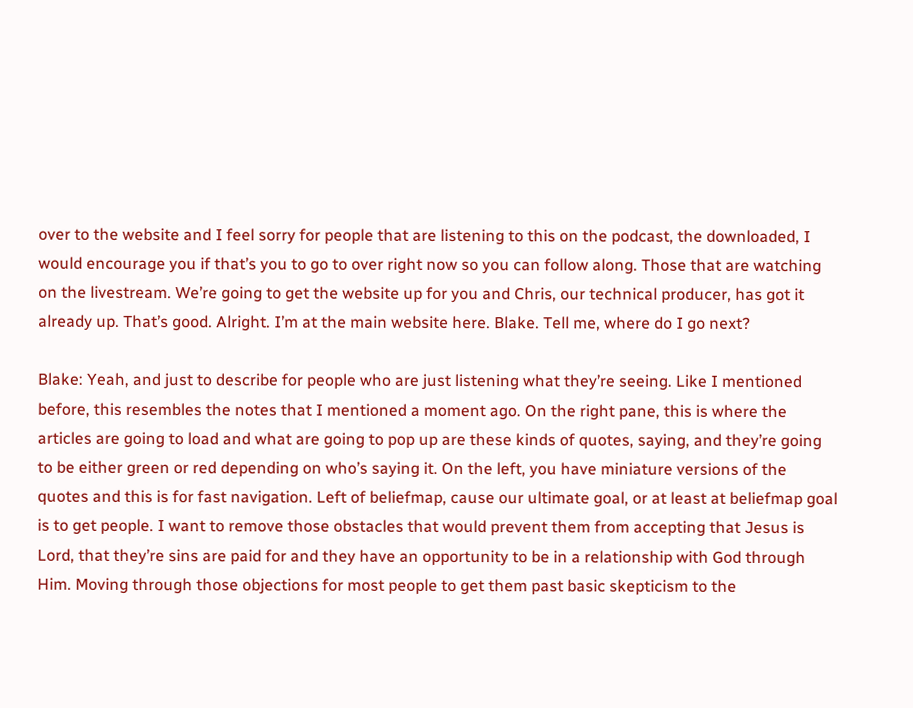over to the website and I feel sorry for people that are listening to this on the podcast, the downloaded, I would encourage you if that’s you to go to over right now so you can follow along. Those that are watching on the livestream. We’re going to get the website up for you and Chris, our technical producer, has got it already up. That’s good. Alright. I’m at the main website here. Blake. Tell me, where do I go next?

Blake: Yeah, and just to describe for people who are just listening what they’re seeing. Like I mentioned before, this resembles the notes that I mentioned a moment ago. On the right pane, this is where the articles are going to load and what are going to pop up are these kinds of quotes, saying, and they’re going to be either green or red depending on who’s saying it. On the left, you have miniature versions of the quotes and this is for fast navigation. Left of beliefmap, cause our ultimate goal, or at least at beliefmap goal is to get people. I want to remove those obstacles that would prevent them from accepting that Jesus is Lord, that they’re sins are paid for and they have an opportunity to be in a relationship with God through Him. Moving through those objections for most people to get them past basic skepticism to the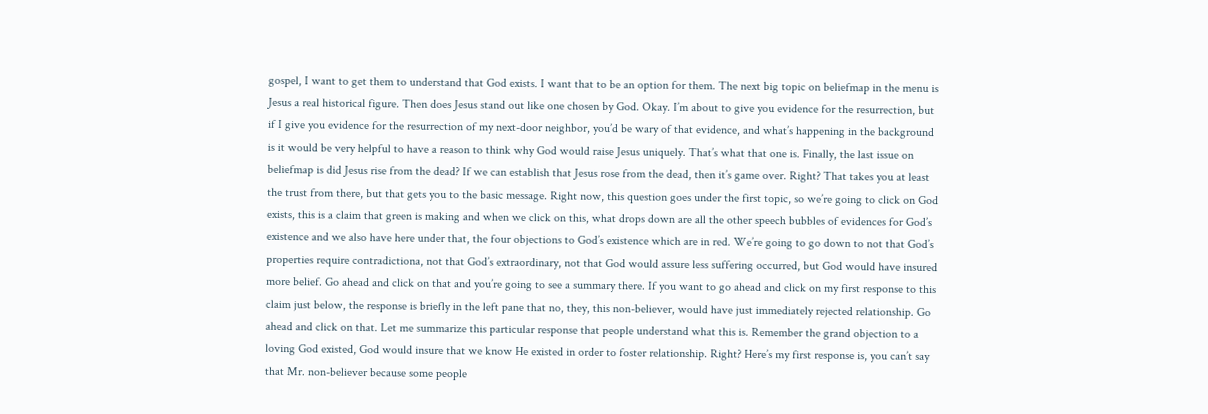gospel, I want to get them to understand that God exists. I want that to be an option for them. The next big topic on beliefmap in the menu is Jesus a real historical figure. Then does Jesus stand out like one chosen by God. Okay. I’m about to give you evidence for the resurrection, but if I give you evidence for the resurrection of my next-door neighbor, you’d be wary of that evidence, and what’s happening in the background is it would be very helpful to have a reason to think why God would raise Jesus uniquely. That’s what that one is. Finally, the last issue on beliefmap is did Jesus rise from the dead? If we can establish that Jesus rose from the dead, then it’s game over. Right? That takes you at least the trust from there, but that gets you to the basic message. Right now, this question goes under the first topic, so we’re going to click on God exists, this is a claim that green is making and when we click on this, what drops down are all the other speech bubbles of evidences for God’s existence and we also have here under that, the four objections to God’s existence which are in red. We’re going to go down to not that God’s properties require contradictiona, not that God’s extraordinary, not that God would assure less suffering occurred, but God would have insured more belief. Go ahead and click on that and you’re going to see a summary there. If you want to go ahead and click on my first response to this claim just below, the response is briefly in the left pane that no, they, this non-believer, would have just immediately rejected relationship. Go ahead and click on that. Let me summarize this particular response that people understand what this is. Remember the grand objection to a loving God existed, God would insure that we know He existed in order to foster relationship. Right? Here’s my first response is, you can’t say that Mr. non-believer because some people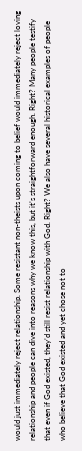would just immediately reject relationship. Some resistant non-theists upon coming to belief would immediately reject loving relationship and people can dive into reasons why we know this, but it’s straightforward enough. Right? Many people testify that even if God existed, they’d still resist relationship with God. Right? We also have several historical examples of people who believe that God existed and yet chose not to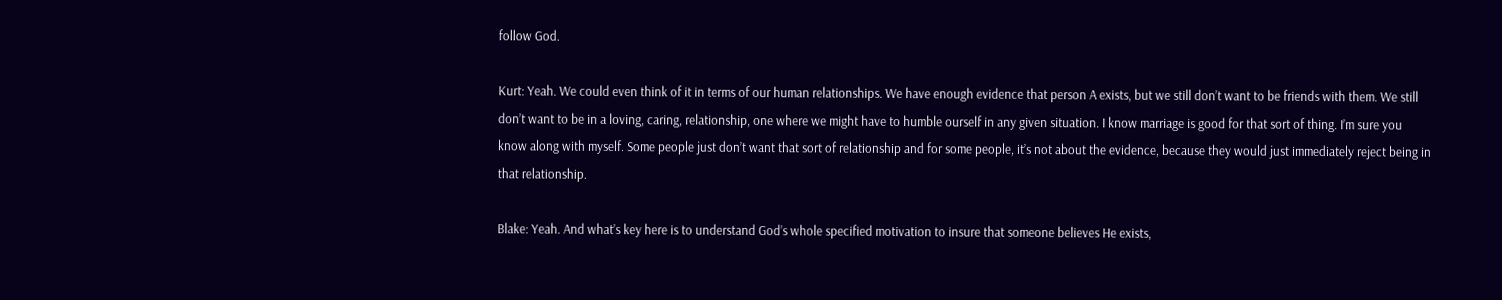follow God.

Kurt: Yeah. We could even think of it in terms of our human relationships. We have enough evidence that person A exists, but we still don’t want to be friends with them. We still don’t want to be in a loving, caring, relationship, one where we might have to humble ourself in any given situation. I know marriage is good for that sort of thing. I’m sure you know along with myself. Some people just don’t want that sort of relationship and for some people, it’s not about the evidence, because they would just immediately reject being in that relationship.

Blake: Yeah. And what’s key here is to understand God’s whole specified motivation to insure that someone believes He exists,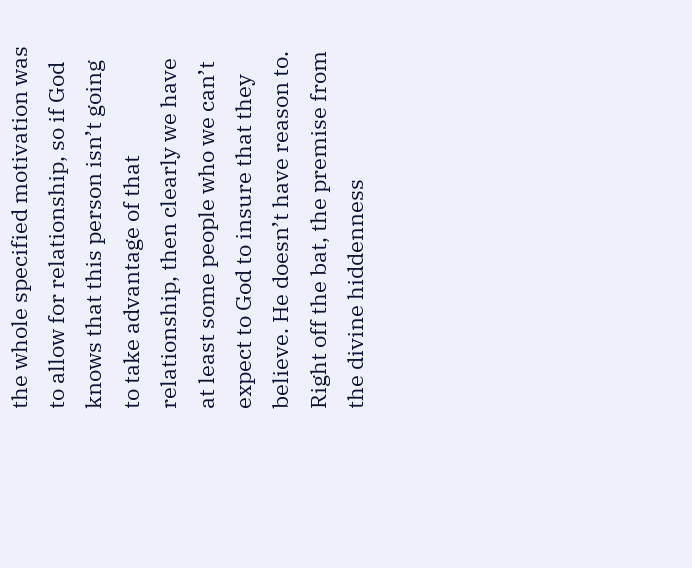the whole specified motivation was to allow for relationship, so if God knows that this person isn’t going to take advantage of that relationship, then clearly we have at least some people who we can’t expect to God to insure that they believe. He doesn’t have reason to. Right off the bat, the premise from the divine hiddenness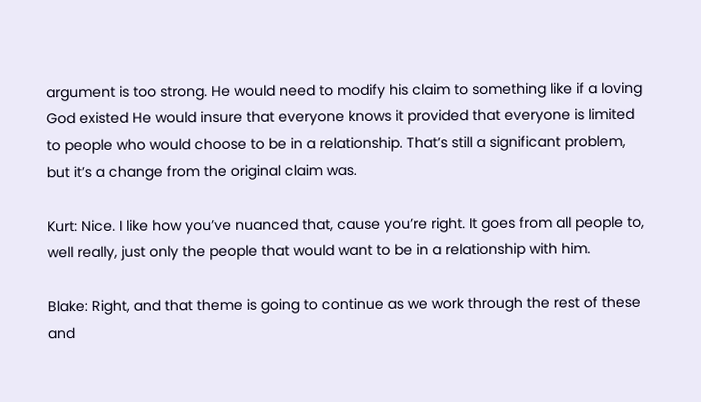argument is too strong. He would need to modify his claim to something like if a loving God existed He would insure that everyone knows it provided that everyone is limited to people who would choose to be in a relationship. That’s still a significant problem, but it’s a change from the original claim was.

Kurt: Nice. I like how you’ve nuanced that, cause you’re right. It goes from all people to, well really, just only the people that would want to be in a relationship with him.

Blake: Right, and that theme is going to continue as we work through the rest of these and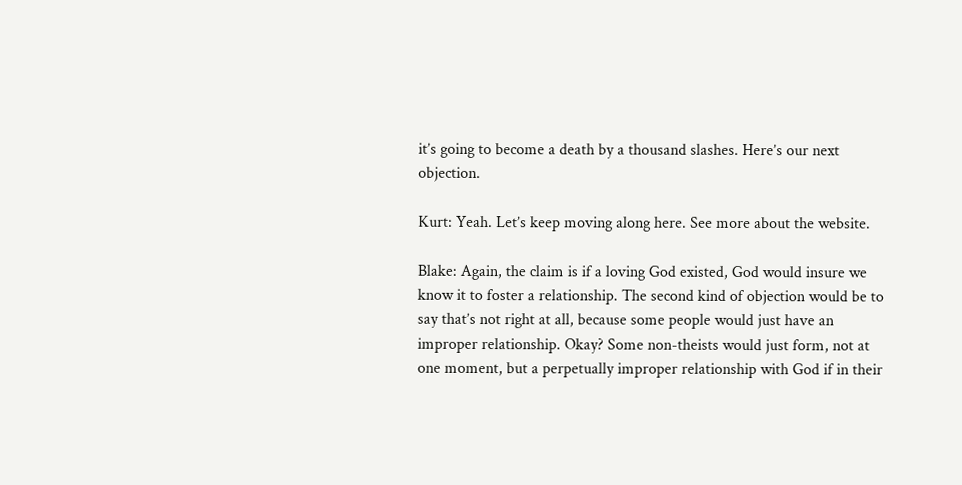it’s going to become a death by a thousand slashes. Here’s our next objection.

Kurt: Yeah. Let’s keep moving along here. See more about the website.

Blake: Again, the claim is if a loving God existed, God would insure we know it to foster a relationship. The second kind of objection would be to say that’s not right at all, because some people would just have an improper relationship. Okay? Some non-theists would just form, not at one moment, but a perpetually improper relationship with God if in their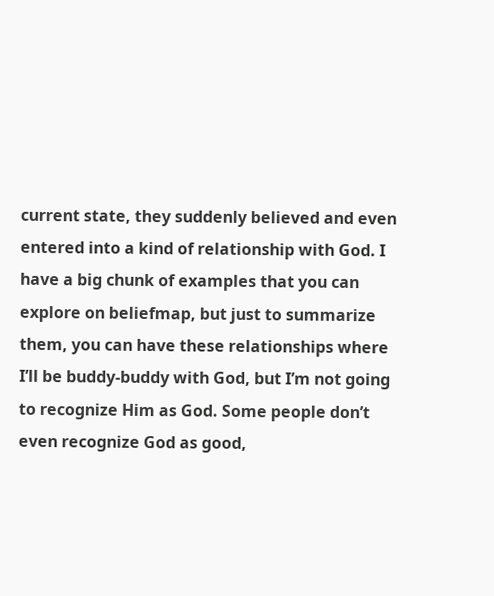current state, they suddenly believed and even entered into a kind of relationship with God. I have a big chunk of examples that you can explore on beliefmap, but just to summarize them, you can have these relationships where I’ll be buddy-buddy with God, but I’m not going to recognize Him as God. Some people don’t even recognize God as good,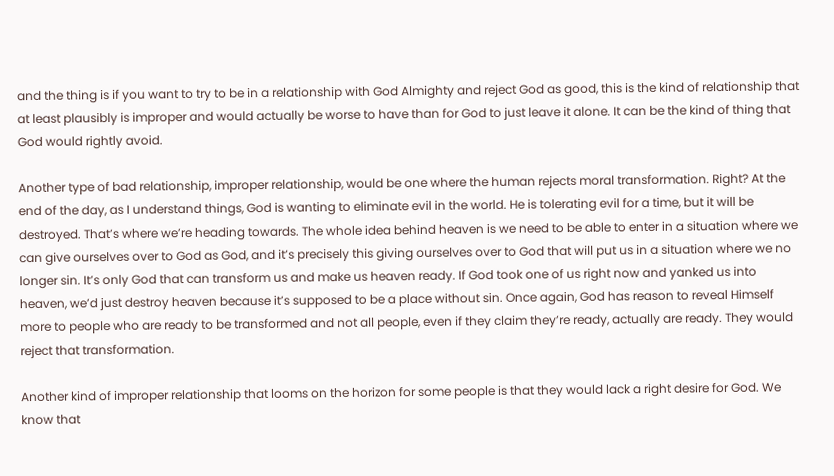and the thing is if you want to try to be in a relationship with God Almighty and reject God as good, this is the kind of relationship that at least plausibly is improper and would actually be worse to have than for God to just leave it alone. It can be the kind of thing that God would rightly avoid.

Another type of bad relationship, improper relationship, would be one where the human rejects moral transformation. Right? At the end of the day, as I understand things, God is wanting to eliminate evil in the world. He is tolerating evil for a time, but it will be destroyed. That’s where we’re heading towards. The whole idea behind heaven is we need to be able to enter in a situation where we can give ourselves over to God as God, and it’s precisely this giving ourselves over to God that will put us in a situation where we no longer sin. It’s only God that can transform us and make us heaven ready. If God took one of us right now and yanked us into heaven, we’d just destroy heaven because it’s supposed to be a place without sin. Once again, God has reason to reveal Himself more to people who are ready to be transformed and not all people, even if they claim they’re ready, actually are ready. They would reject that transformation.

Another kind of improper relationship that looms on the horizon for some people is that they would lack a right desire for God. We know that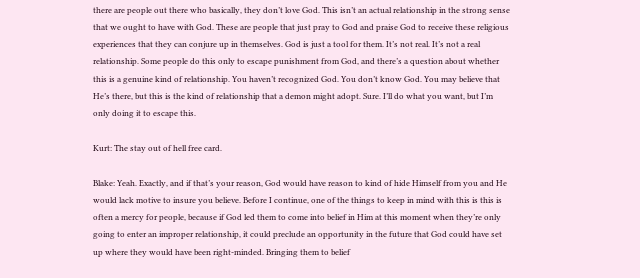there are people out there who basically, they don’t love God. This isn’t an actual relationship in the strong sense that we ought to have with God. These are people that just pray to God and praise God to receive these religious experiences that they can conjure up in themselves. God is just a tool for them. It’s not real. It’s not a real relationship. Some people do this only to escape punishment from God, and there’s a question about whether this is a genuine kind of relationship. You haven’t recognized God. You don’t know God. You may believe that He’s there, but this is the kind of relationship that a demon might adopt. Sure. I’ll do what you want, but I’m only doing it to escape this.

Kurt: The stay out of hell free card.

Blake: Yeah. Exactly, and if that’s your reason, God would have reason to kind of hide Himself from you and He would lack motive to insure you believe. Before I continue, one of the things to keep in mind with this is this is often a mercy for people, because if God led them to come into belief in Him at this moment when they’re only going to enter an improper relationship, it could preclude an opportunity in the future that God could have set up where they would have been right-minded. Bringing them to belief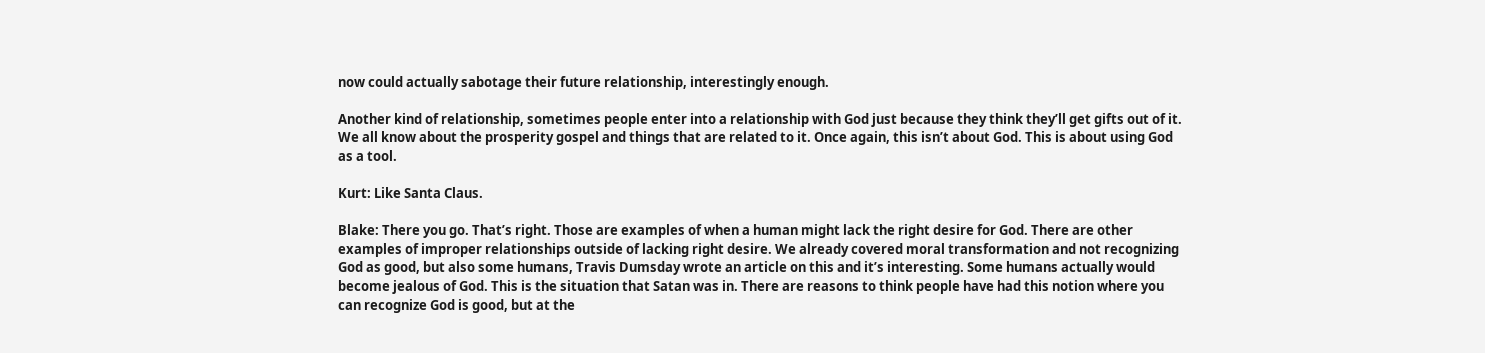now could actually sabotage their future relationship, interestingly enough.

Another kind of relationship, sometimes people enter into a relationship with God just because they think they’ll get gifts out of it. We all know about the prosperity gospel and things that are related to it. Once again, this isn’t about God. This is about using God as a tool.

Kurt: Like Santa Claus.

Blake: There you go. That’s right. Those are examples of when a human might lack the right desire for God. There are other examples of improper relationships outside of lacking right desire. We already covered moral transformation and not recognizing God as good, but also some humans, Travis Dumsday wrote an article on this and it’s interesting. Some humans actually would become jealous of God. This is the situation that Satan was in. There are reasons to think people have had this notion where you can recognize God is good, but at the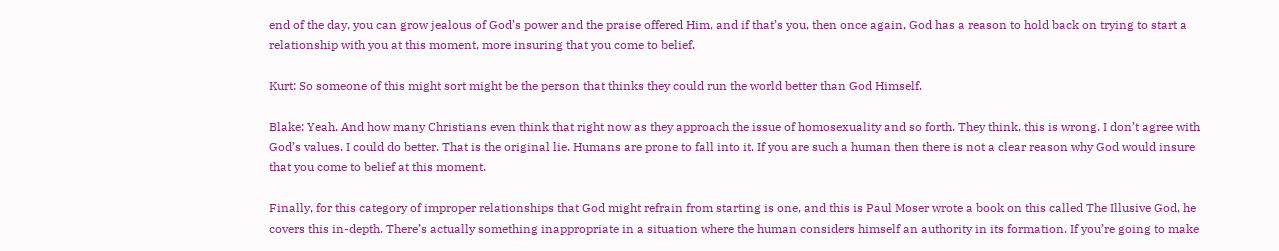end of the day, you can grow jealous of God’s power and the praise offered Him, and if that’s you, then once again, God has a reason to hold back on trying to start a relationship with you at this moment, more insuring that you come to belief.

Kurt: So someone of this might sort might be the person that thinks they could run the world better than God Himself.

Blake: Yeah. And how many Christians even think that right now as they approach the issue of homosexuality and so forth. They think, this is wrong. I don’t agree with God’s values. I could do better. That is the original lie. Humans are prone to fall into it. If you are such a human then there is not a clear reason why God would insure that you come to belief at this moment.

Finally, for this category of improper relationships that God might refrain from starting is one, and this is Paul Moser wrote a book on this called The Illusive God, he covers this in-depth. There’s actually something inappropriate in a situation where the human considers himself an authority in its formation. If you’re going to make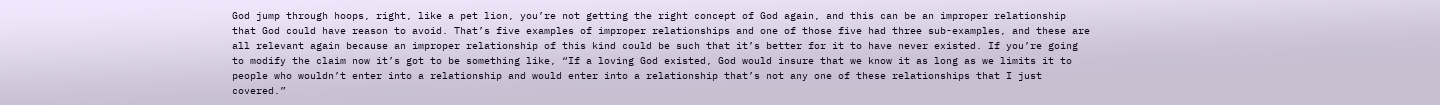God jump through hoops, right, like a pet lion, you’re not getting the right concept of God again, and this can be an improper relationship that God could have reason to avoid. That’s five examples of improper relationships and one of those five had three sub-examples, and these are all relevant again because an improper relationship of this kind could be such that it’s better for it to have never existed. If you’re going to modify the claim now it’s got to be something like, “If a loving God existed, God would insure that we know it as long as we limits it to people who wouldn’t enter into a relationship and would enter into a relationship that’s not any one of these relationships that I just covered.”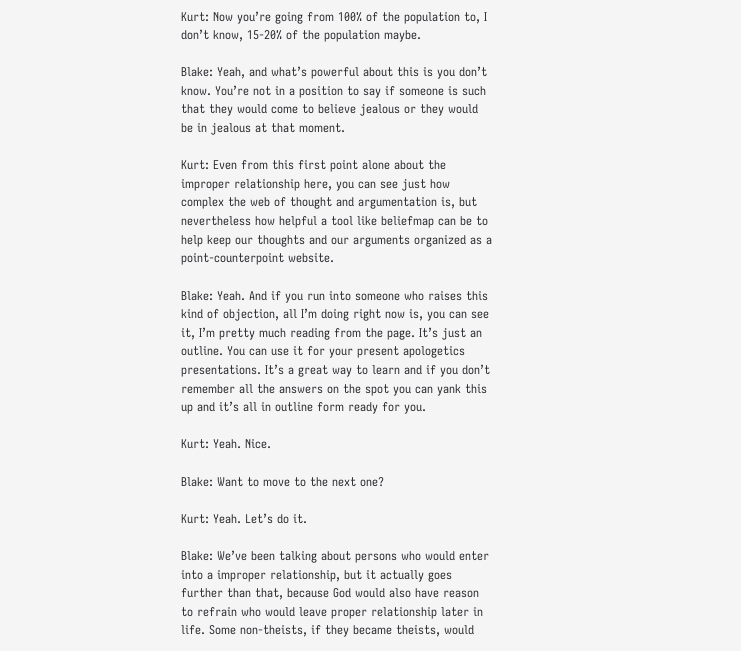Kurt: Now you’re going from 100% of the population to, I don’t know, 15-20% of the population maybe.

Blake: Yeah, and what’s powerful about this is you don’t know. You’re not in a position to say if someone is such that they would come to believe jealous or they would be in jealous at that moment.

Kurt: Even from this first point alone about the improper relationship here, you can see just how complex the web of thought and argumentation is, but nevertheless how helpful a tool like beliefmap can be to help keep our thoughts and our arguments organized as a point-counterpoint website.

Blake: Yeah. And if you run into someone who raises this kind of objection, all I’m doing right now is, you can see it, I’m pretty much reading from the page. It’s just an outline. You can use it for your present apologetics presentations. It’s a great way to learn and if you don’t remember all the answers on the spot you can yank this up and it’s all in outline form ready for you.

Kurt: Yeah. Nice.

Blake: Want to move to the next one?

Kurt: Yeah. Let’s do it.

Blake: We’ve been talking about persons who would enter into a improper relationship, but it actually goes further than that, because God would also have reason to refrain who would leave proper relationship later in life. Some non-theists, if they became theists, would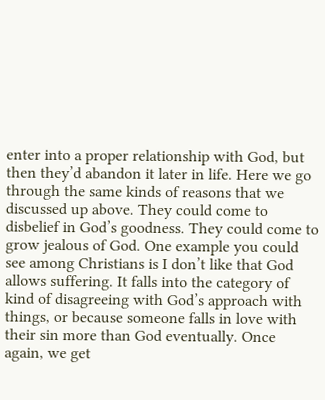enter into a proper relationship with God, but then they’d abandon it later in life. Here we go through the same kinds of reasons that we discussed up above. They could come to disbelief in God’s goodness. They could come to grow jealous of God. One example you could see among Christians is I don’t like that God allows suffering. It falls into the category of kind of disagreeing with God’s approach with things, or because someone falls in love with their sin more than God eventually. Once again, we get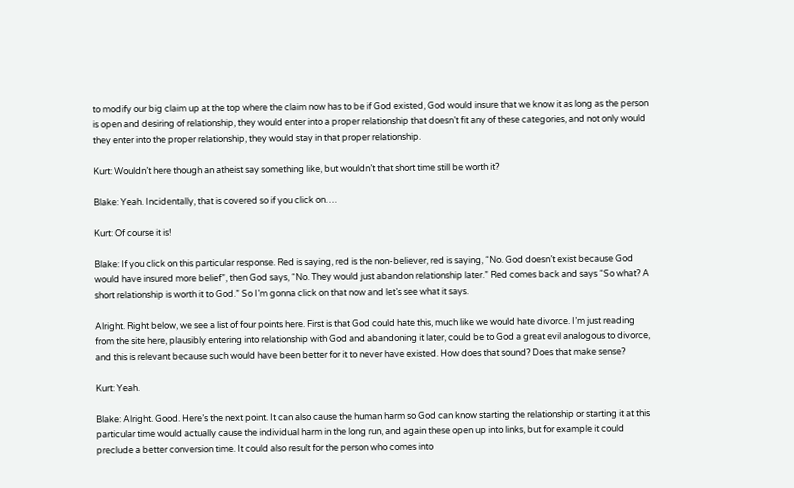to modify our big claim up at the top where the claim now has to be if God existed, God would insure that we know it as long as the person is open and desiring of relationship, they would enter into a proper relationship that doesn’t fit any of these categories, and not only would they enter into the proper relationship, they would stay in that proper relationship.

Kurt: Wouldn’t here though an atheist say something like, but wouldn’t that short time still be worth it?

Blake: Yeah. Incidentally, that is covered so if you click on….

Kurt: Of course it is!

Blake: If you click on this particular response. Red is saying, red is the non-believer, red is saying, “No. God doesn’t exist because God would have insured more belief”, then God says, “No. They would just abandon relationship later.” Red comes back and says “So what? A short relationship is worth it to God.” So I’m gonna click on that now and let’s see what it says.

Alright. Right below, we see a list of four points here. First is that God could hate this, much like we would hate divorce. I’m just reading from the site here, plausibly entering into relationship with God and abandoning it later, could be to God a great evil analogous to divorce, and this is relevant because such would have been better for it to never have existed. How does that sound? Does that make sense?

Kurt: Yeah.

Blake: Alright. Good. Here’s the next point. It can also cause the human harm so God can know starting the relationship or starting it at this particular time would actually cause the individual harm in the long run, and again these open up into links, but for example it could preclude a better conversion time. It could also result for the person who comes into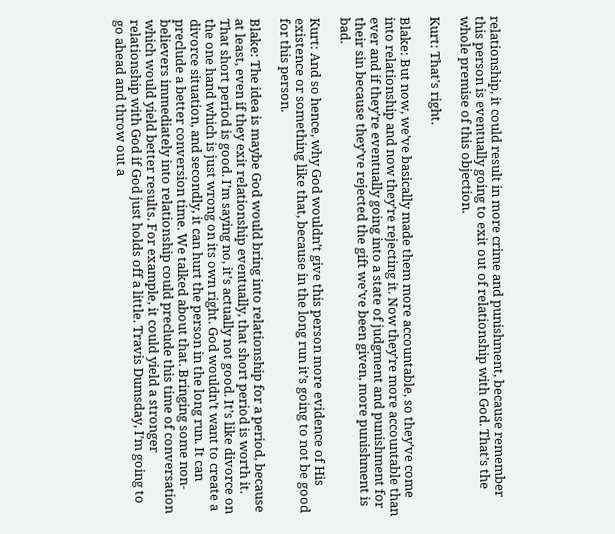relationship, it could result in more crime and punishment, because remember this person is eventually going to exit out of relationship with God. That’s the whole premise of this objection.

Kurt: That’s right.

Blake: But now, we’ve basically made them more accountable, so they’ve come into relationship and now they’re rejecting it. Now they’re more accountable than ever and if they’re eventually going into a state of judgment and punishment for their sin because they’ve rejected the gift we’ve been given, more punishment is bad.

Kurt: And so hence, why God wouldn’t give this person more evidence of His existence or something like that, because in the long run it’s going to not be good for this person.

Blake: The idea is maybe God would bring into relationship for a period, because at least, even if they exit relationship eventually, that short period is worth it. That short period is good. I’m saying no, it’s actually not good. It’s like divorce on the one hand which is just wrong on its own right. God wouldn’t want to create a divorce situation, and secondly, it can hurt the person in the long run. It can preclude a better conversion time. We talked about that. Bringing some non-believers immediately into relationship could preclude this time of conversation which would yield better results. For example, it could yield a stronger relationship with God if God just holds off a little. Travis Dumsday, I’m going to go ahead and throw out a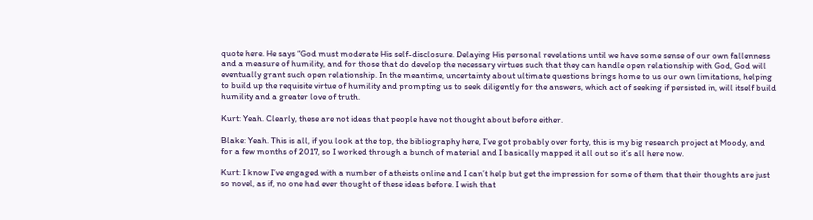quote here. He says “God must moderate His self-disclosure. Delaying His personal revelations until we have some sense of our own fallenness and a measure of humility, and for those that do develop the necessary virtues such that they can handle open relationship with God, God will eventually grant such open relationship. In the meantime, uncertainty about ultimate questions brings home to us our own limitations, helping to build up the requisite virtue of humility and prompting us to seek diligently for the answers, which act of seeking if persisted in, will itself build humility and a greater love of truth.

Kurt: Yeah. Clearly, these are not ideas that people have not thought about before either.

Blake: Yeah. This is all, if you look at the top, the bibliography here, I’ve got probably over forty, this is my big research project at Moody, and for a few months of 2017, so I worked through a bunch of material and I basically mapped it all out so it’s all here now.

Kurt: I know I’ve engaged with a number of atheists online and I can’t help but get the impression for some of them that their thoughts are just so novel, as if, no one had ever thought of these ideas before. I wish that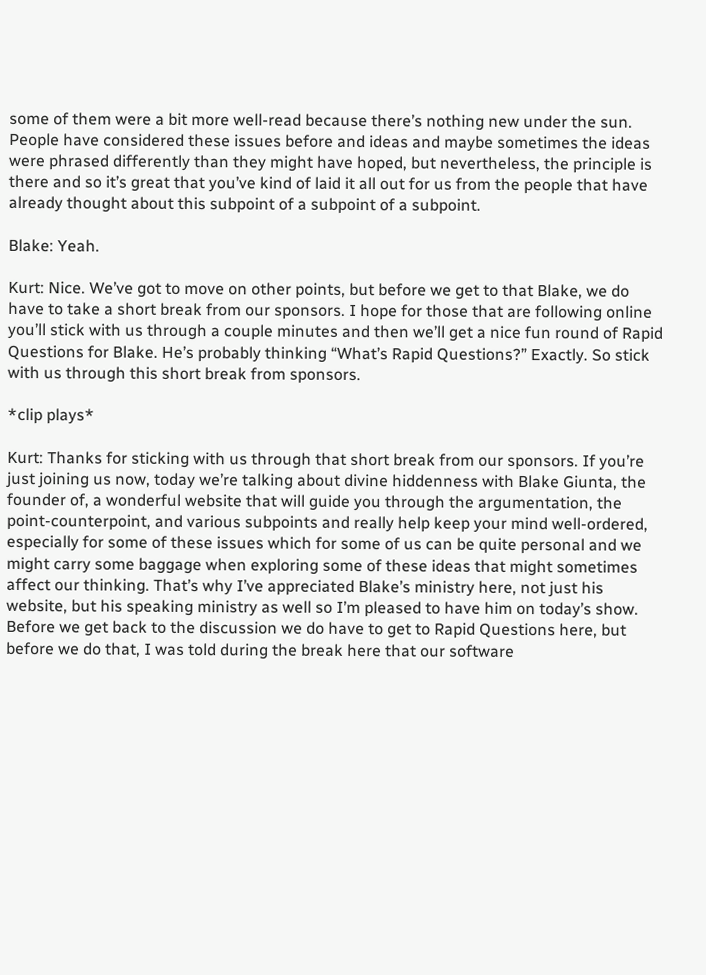some of them were a bit more well-read because there’s nothing new under the sun. People have considered these issues before and ideas and maybe sometimes the ideas were phrased differently than they might have hoped, but nevertheless, the principle is there and so it’s great that you’ve kind of laid it all out for us from the people that have already thought about this subpoint of a subpoint of a subpoint.

Blake: Yeah.

Kurt: Nice. We’ve got to move on other points, but before we get to that Blake, we do have to take a short break from our sponsors. I hope for those that are following online you’ll stick with us through a couple minutes and then we’ll get a nice fun round of Rapid Questions for Blake. He’s probably thinking “What’s Rapid Questions?” Exactly. So stick with us through this short break from sponsors.

*clip plays*

Kurt: Thanks for sticking with us through that short break from our sponsors. If you’re just joining us now, today we’re talking about divine hiddenness with Blake Giunta, the founder of, a wonderful website that will guide you through the argumentation, the point-counterpoint, and various subpoints and really help keep your mind well-ordered, especially for some of these issues which for some of us can be quite personal and we might carry some baggage when exploring some of these ideas that might sometimes affect our thinking. That’s why I’ve appreciated Blake’s ministry here, not just his website, but his speaking ministry as well so I’m pleased to have him on today’s show. Before we get back to the discussion we do have to get to Rapid Questions here, but before we do that, I was told during the break here that our software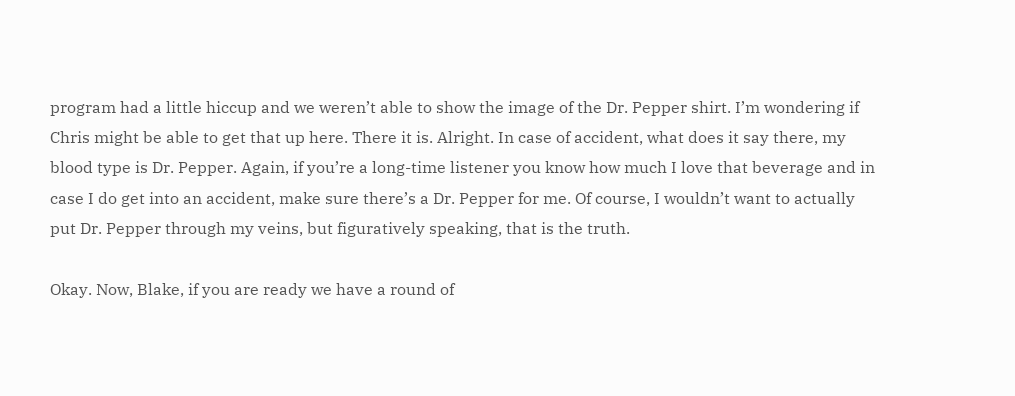program had a little hiccup and we weren’t able to show the image of the Dr. Pepper shirt. I’m wondering if Chris might be able to get that up here. There it is. Alright. In case of accident, what does it say there, my blood type is Dr. Pepper. Again, if you’re a long-time listener you know how much I love that beverage and in case I do get into an accident, make sure there’s a Dr. Pepper for me. Of course, I wouldn’t want to actually put Dr. Pepper through my veins, but figuratively speaking, that is the truth.

Okay. Now, Blake, if you are ready we have a round of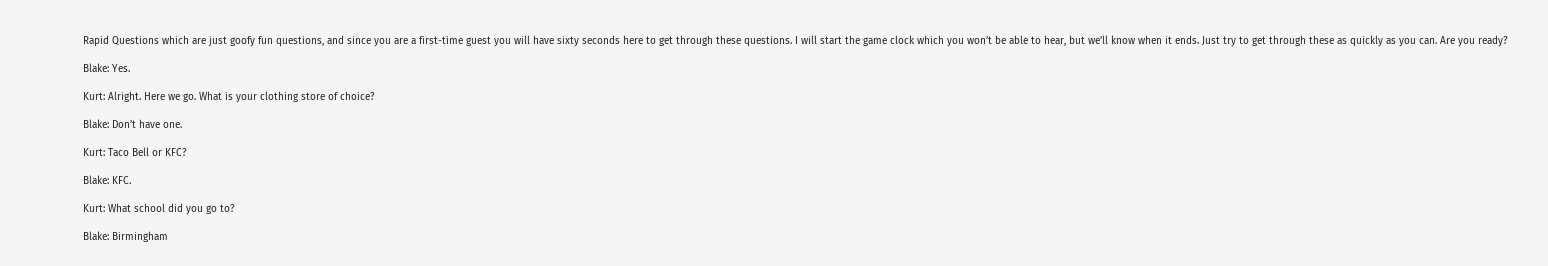Rapid Questions which are just goofy fun questions, and since you are a first-time guest you will have sixty seconds here to get through these questions. I will start the game clock which you won’t be able to hear, but we’ll know when it ends. Just try to get through these as quickly as you can. Are you ready?

Blake: Yes.

Kurt: Alright. Here we go. What is your clothing store of choice?

Blake: Don’t have one.

Kurt: Taco Bell or KFC?

Blake: KFC.

Kurt: What school did you go to?

Blake: Birmingham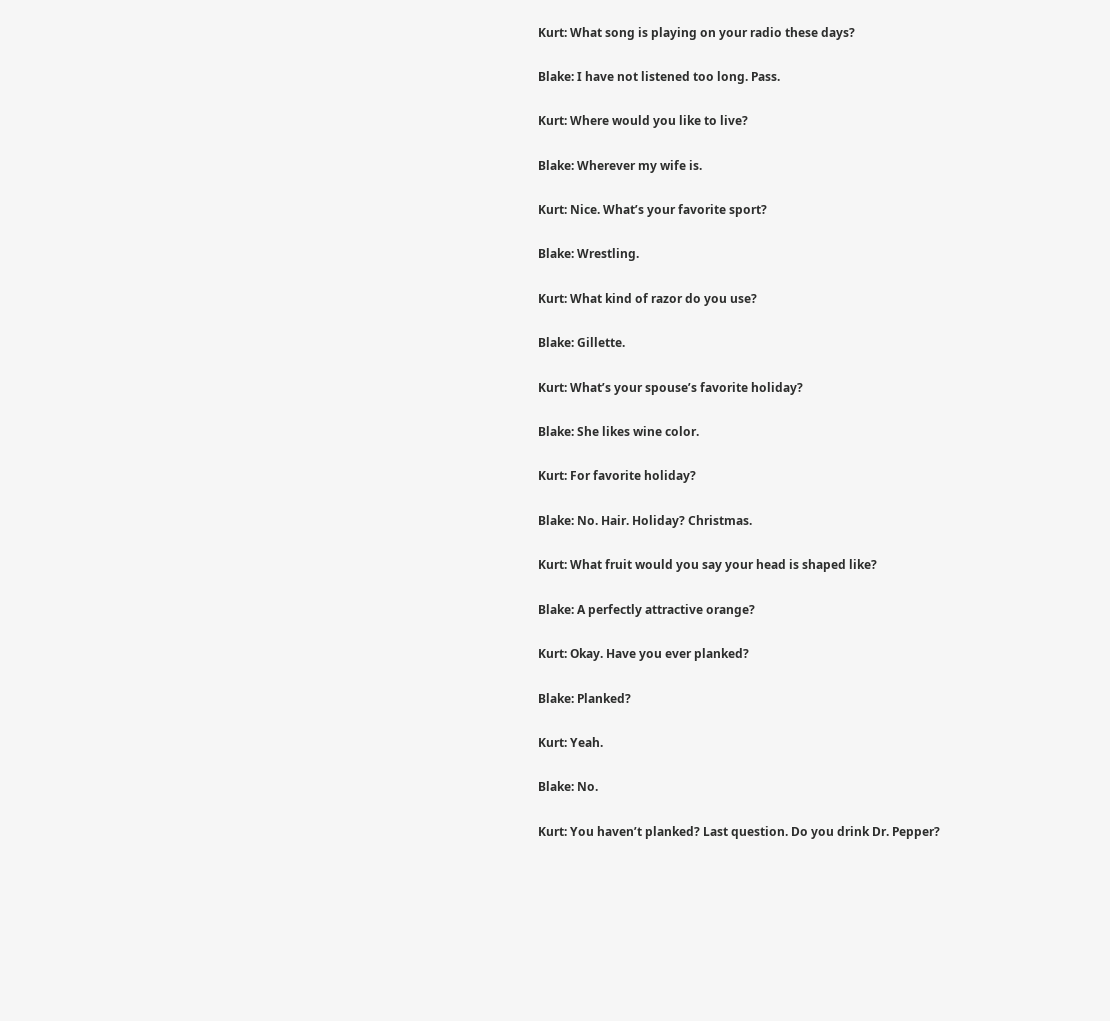Kurt: What song is playing on your radio these days?

Blake: I have not listened too long. Pass.

Kurt: Where would you like to live?

Blake: Wherever my wife is.

Kurt: Nice. What’s your favorite sport?

Blake: Wrestling.

Kurt: What kind of razor do you use?

Blake: Gillette.

Kurt: What’s your spouse’s favorite holiday?

Blake: She likes wine color.

Kurt: For favorite holiday?

Blake: No. Hair. Holiday? Christmas.

Kurt: What fruit would you say your head is shaped like?

Blake: A perfectly attractive orange?

Kurt: Okay. Have you ever planked?

Blake: Planked?

Kurt: Yeah.

Blake: No.

Kurt: You haven’t planked? Last question. Do you drink Dr. Pepper?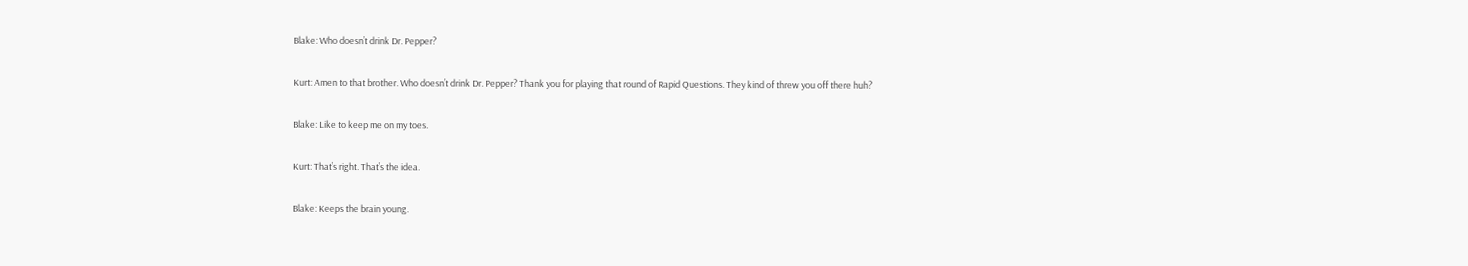Blake: Who doesn’t drink Dr. Pepper?

Kurt: Amen to that brother. Who doesn’t drink Dr. Pepper? Thank you for playing that round of Rapid Questions. They kind of threw you off there huh?

Blake: Like to keep me on my toes.

Kurt: That’s right. That’s the idea.

Blake: Keeps the brain young.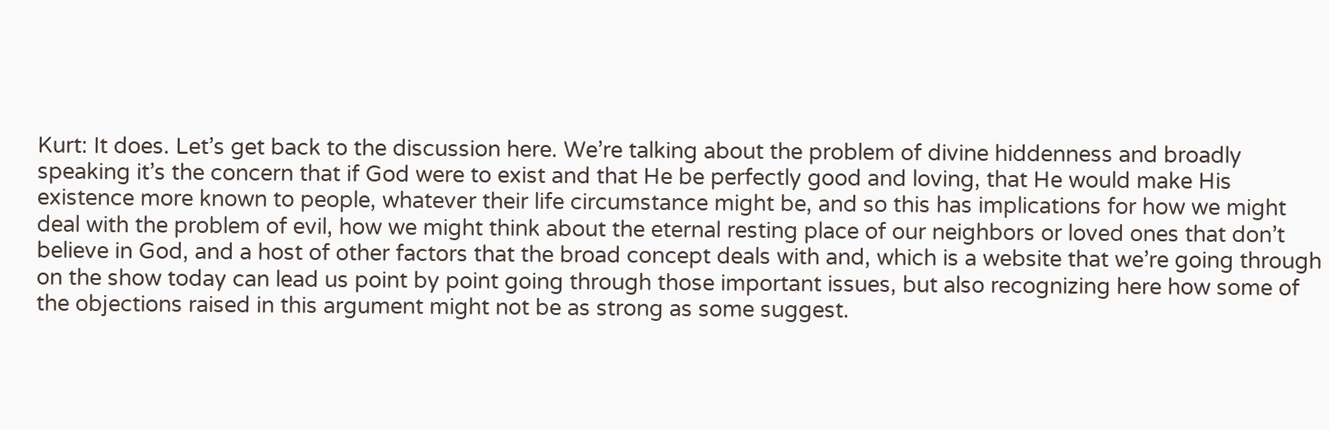Kurt: It does. Let’s get back to the discussion here. We’re talking about the problem of divine hiddenness and broadly speaking it’s the concern that if God were to exist and that He be perfectly good and loving, that He would make His existence more known to people, whatever their life circumstance might be, and so this has implications for how we might deal with the problem of evil, how we might think about the eternal resting place of our neighbors or loved ones that don’t believe in God, and a host of other factors that the broad concept deals with and, which is a website that we’re going through on the show today can lead us point by point going through those important issues, but also recognizing here how some of the objections raised in this argument might not be as strong as some suggest.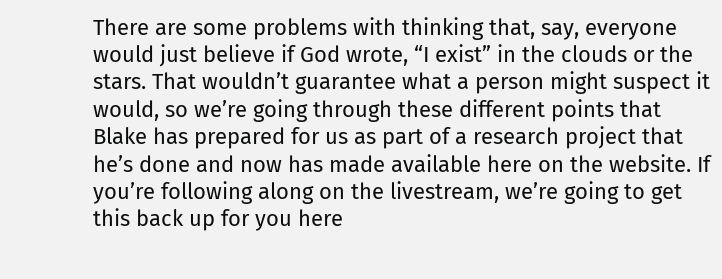There are some problems with thinking that, say, everyone would just believe if God wrote, “I exist” in the clouds or the stars. That wouldn’t guarantee what a person might suspect it would, so we’re going through these different points that Blake has prepared for us as part of a research project that he’s done and now has made available here on the website. If you’re following along on the livestream, we’re going to get this back up for you here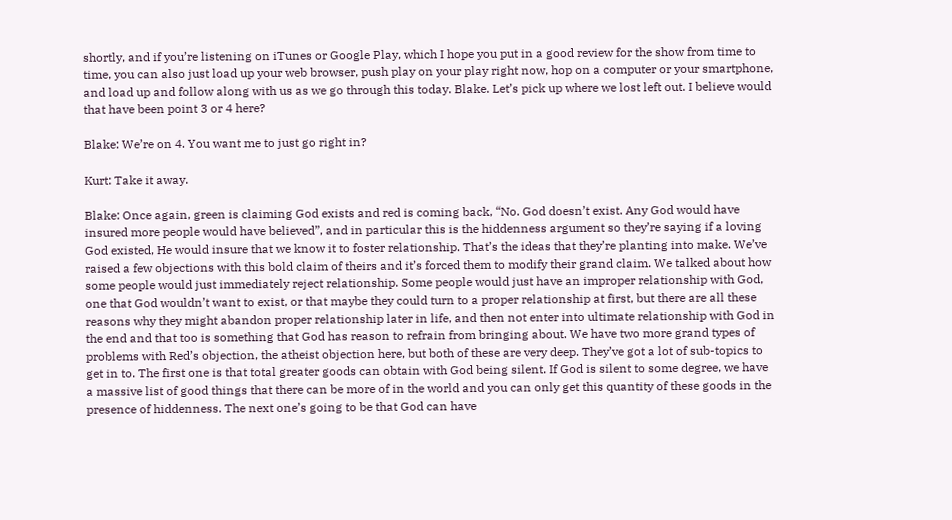shortly, and if you’re listening on iTunes or Google Play, which I hope you put in a good review for the show from time to time, you can also just load up your web browser, push play on your play right now, hop on a computer or your smartphone, and load up and follow along with us as we go through this today. Blake. Let’s pick up where we lost left out. I believe would that have been point 3 or 4 here?

Blake: We’re on 4. You want me to just go right in?

Kurt: Take it away.

Blake: Once again, green is claiming God exists and red is coming back, “No. God doesn’t exist. Any God would have insured more people would have believed”, and in particular this is the hiddenness argument so they’re saying if a loving God existed, He would insure that we know it to foster relationship. That’s the ideas that they’re planting into make. We’ve raised a few objections with this bold claim of theirs and it’s forced them to modify their grand claim. We talked about how some people would just immediately reject relationship. Some people would just have an improper relationship with God, one that God wouldn’t want to exist, or that maybe they could turn to a proper relationship at first, but there are all these reasons why they might abandon proper relationship later in life, and then not enter into ultimate relationship with God in the end and that too is something that God has reason to refrain from bringing about. We have two more grand types of problems with Red’s objection, the atheist objection here, but both of these are very deep. They’ve got a lot of sub-topics to get in to. The first one is that total greater goods can obtain with God being silent. If God is silent to some degree, we have a massive list of good things that there can be more of in the world and you can only get this quantity of these goods in the presence of hiddenness. The next one’s going to be that God can have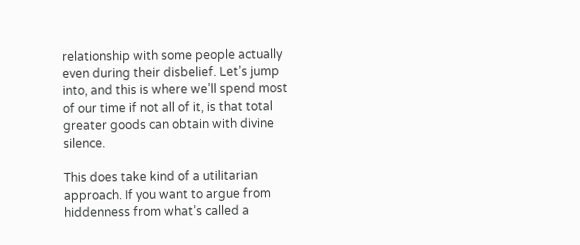relationship with some people actually even during their disbelief. Let’s jump into, and this is where we’ll spend most of our time if not all of it, is that total greater goods can obtain with divine silence.

This does take kind of a utilitarian approach. If you want to argue from hiddenness from what’s called a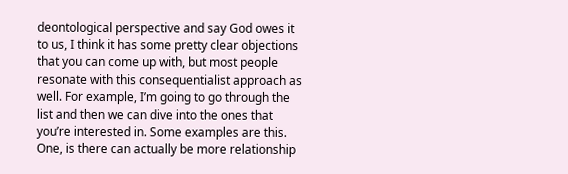deontological perspective and say God owes it to us, I think it has some pretty clear objections that you can come up with, but most people resonate with this consequentialist approach as well. For example, I’m going to go through the list and then we can dive into the ones that you’re interested in. Some examples are this. One, is there can actually be more relationship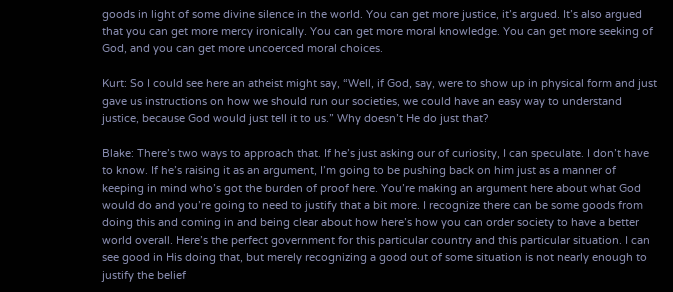goods in light of some divine silence in the world. You can get more justice, it’s argued. It’s also argued that you can get more mercy ironically. You can get more moral knowledge. You can get more seeking of God, and you can get more uncoerced moral choices.

Kurt: So I could see here an atheist might say, “Well, if God, say, were to show up in physical form and just gave us instructions on how we should run our societies, we could have an easy way to understand justice, because God would just tell it to us.” Why doesn’t He do just that?

Blake: There’s two ways to approach that. If he’s just asking our of curiosity, I can speculate. I don’t have to know. If he’s raising it as an argument, I’m going to be pushing back on him just as a manner of keeping in mind who’s got the burden of proof here. You’re making an argument here about what God would do and you’re going to need to justify that a bit more. I recognize there can be some goods from doing this and coming in and being clear about how here’s how you can order society to have a better world overall. Here’s the perfect government for this particular country and this particular situation. I can see good in His doing that, but merely recognizing a good out of some situation is not nearly enough to justify the belief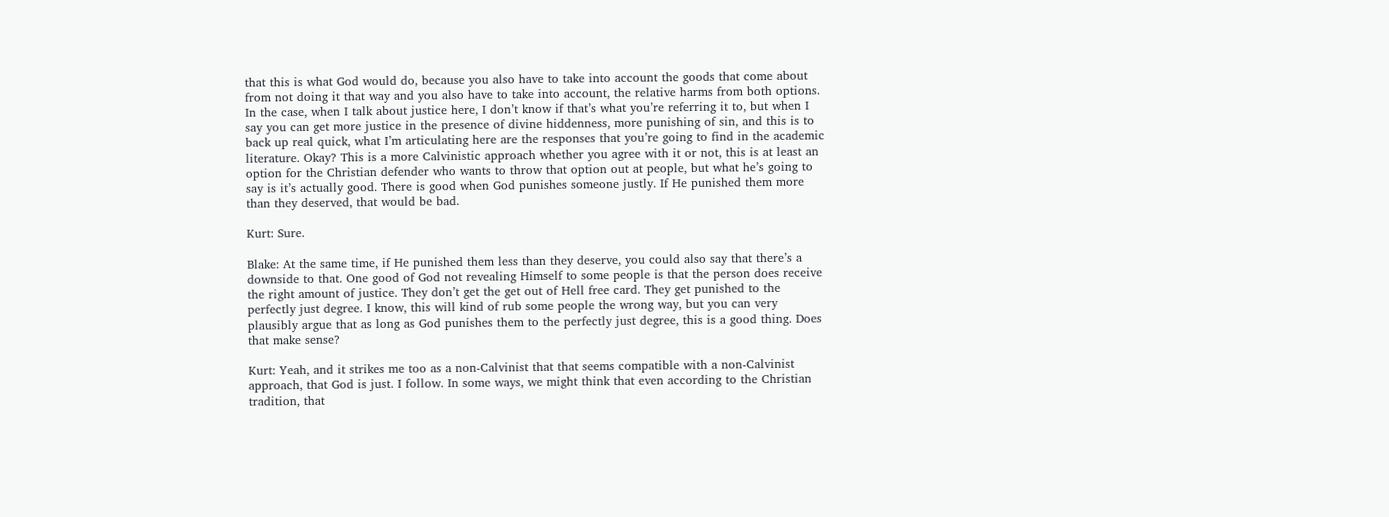that this is what God would do, because you also have to take into account the goods that come about from not doing it that way and you also have to take into account, the relative harms from both options. In the case, when I talk about justice here, I don’t know if that’s what you’re referring it to, but when I say you can get more justice in the presence of divine hiddenness, more punishing of sin, and this is to back up real quick, what I’m articulating here are the responses that you’re going to find in the academic literature. Okay? This is a more Calvinistic approach whether you agree with it or not, this is at least an option for the Christian defender who wants to throw that option out at people, but what he’s going to say is it’s actually good. There is good when God punishes someone justly. If He punished them more than they deserved, that would be bad.

Kurt: Sure.

Blake: At the same time, if He punished them less than they deserve, you could also say that there’s a downside to that. One good of God not revealing Himself to some people is that the person does receive the right amount of justice. They don’t get the get out of Hell free card. They get punished to the perfectly just degree. I know, this will kind of rub some people the wrong way, but you can very plausibly argue that as long as God punishes them to the perfectly just degree, this is a good thing. Does that make sense?

Kurt: Yeah, and it strikes me too as a non-Calvinist that that seems compatible with a non-Calvinist approach, that God is just. I follow. In some ways, we might think that even according to the Christian tradition, that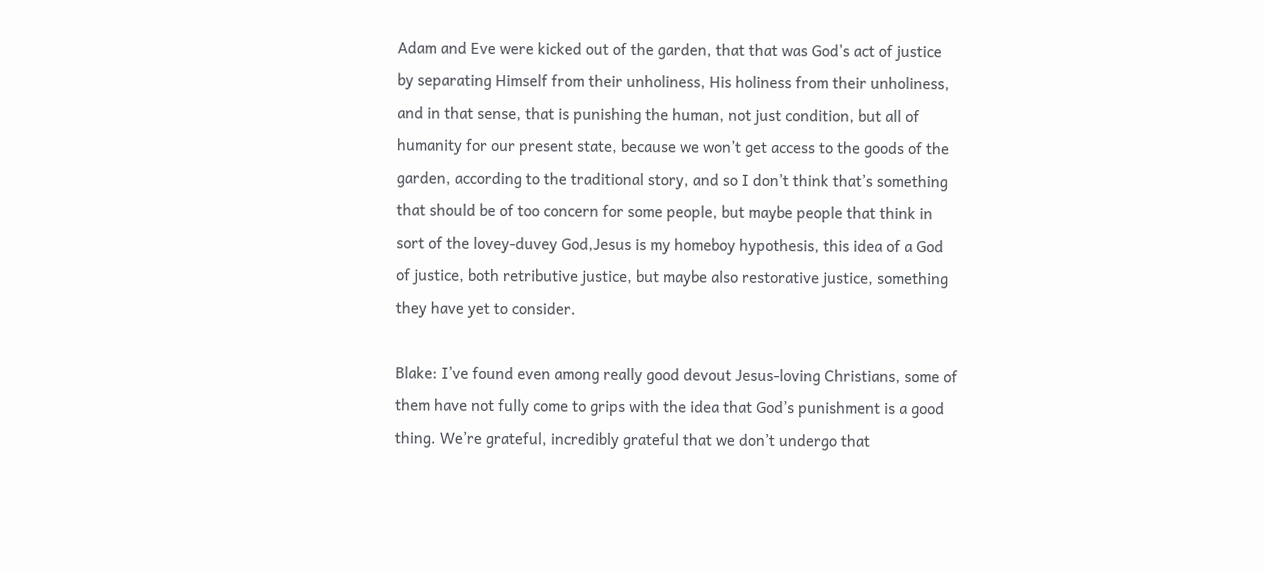Adam and Eve were kicked out of the garden, that that was God’s act of justice by separating Himself from their unholiness, His holiness from their unholiness, and in that sense, that is punishing the human, not just condition, but all of humanity for our present state, because we won’t get access to the goods of the garden, according to the traditional story, and so I don’t think that’s something that should be of too concern for some people, but maybe people that think in sort of the lovey-duvey God,Jesus is my homeboy hypothesis, this idea of a God of justice, both retributive justice, but maybe also restorative justice, something they have yet to consider.

Blake: I’ve found even among really good devout Jesus-loving Christians, some of them have not fully come to grips with the idea that God’s punishment is a good thing. We’re grateful, incredibly grateful that we don’t undergo that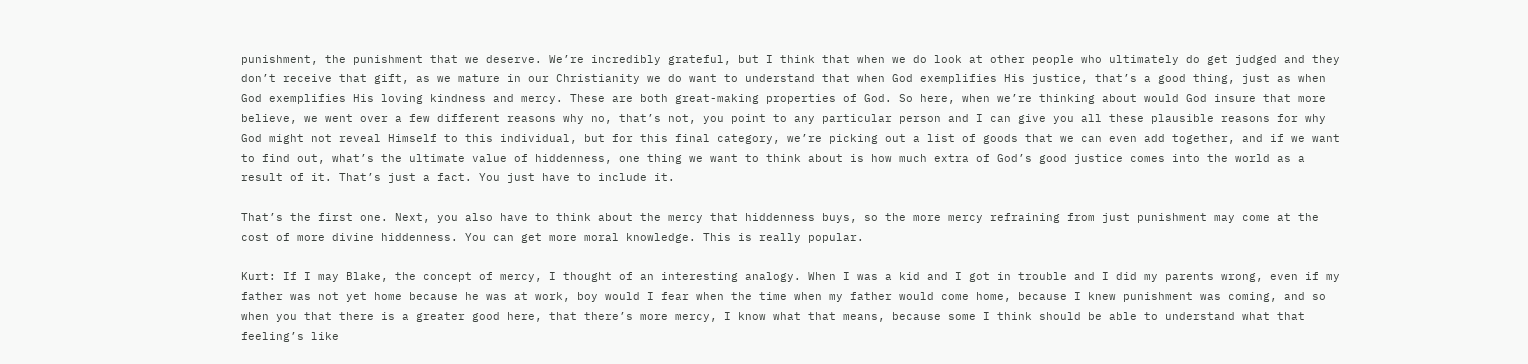punishment, the punishment that we deserve. We’re incredibly grateful, but I think that when we do look at other people who ultimately do get judged and they don’t receive that gift, as we mature in our Christianity we do want to understand that when God exemplifies His justice, that’s a good thing, just as when God exemplifies His loving kindness and mercy. These are both great-making properties of God. So here, when we’re thinking about would God insure that more believe, we went over a few different reasons why no, that’s not, you point to any particular person and I can give you all these plausible reasons for why God might not reveal Himself to this individual, but for this final category, we’re picking out a list of goods that we can even add together, and if we want to find out, what’s the ultimate value of hiddenness, one thing we want to think about is how much extra of God’s good justice comes into the world as a result of it. That’s just a fact. You just have to include it.

That’s the first one. Next, you also have to think about the mercy that hiddenness buys, so the more mercy refraining from just punishment may come at the cost of more divine hiddenness. You can get more moral knowledge. This is really popular.

Kurt: If I may Blake, the concept of mercy, I thought of an interesting analogy. When I was a kid and I got in trouble and I did my parents wrong, even if my father was not yet home because he was at work, boy would I fear when the time when my father would come home, because I knew punishment was coming, and so when you that there is a greater good here, that there’s more mercy, I know what that means, because some I think should be able to understand what that feeling’s like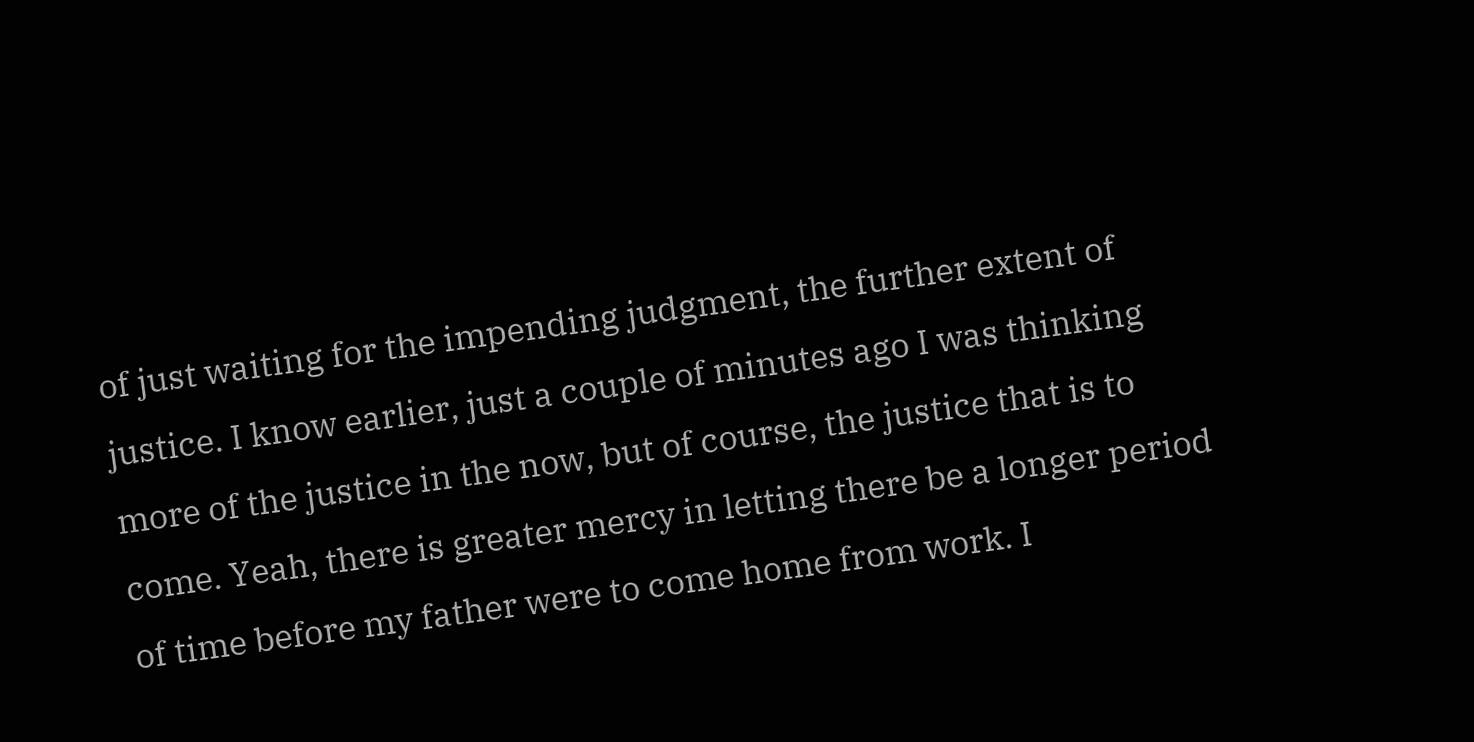of just waiting for the impending judgment, the further extent of justice. I know earlier, just a couple of minutes ago I was thinking more of the justice in the now, but of course, the justice that is to come. Yeah, there is greater mercy in letting there be a longer period of time before my father were to come home from work. I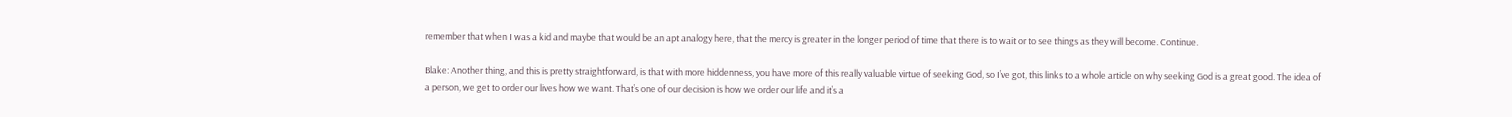remember that when I was a kid and maybe that would be an apt analogy here, that the mercy is greater in the longer period of time that there is to wait or to see things as they will become. Continue.

Blake: Another thing, and this is pretty straightforward, is that with more hiddenness, you have more of this really valuable virtue of seeking God, so I’ve got, this links to a whole article on why seeking God is a great good. The idea of a person, we get to order our lives how we want. That’s one of our decision is how we order our life and it’s a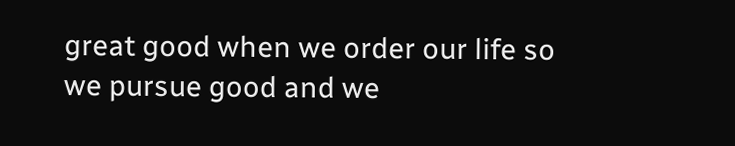great good when we order our life so we pursue good and we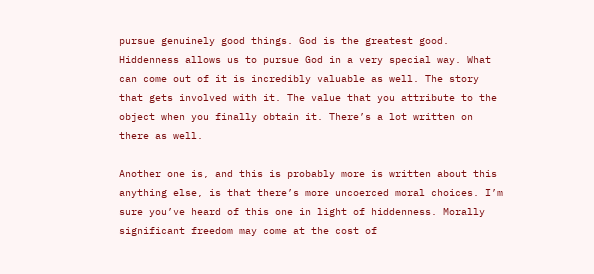pursue genuinely good things. God is the greatest good. Hiddenness allows us to pursue God in a very special way. What can come out of it is incredibly valuable as well. The story that gets involved with it. The value that you attribute to the object when you finally obtain it. There’s a lot written on there as well.

Another one is, and this is probably more is written about this anything else, is that there’s more uncoerced moral choices. I’m sure you’ve heard of this one in light of hiddenness. Morally significant freedom may come at the cost of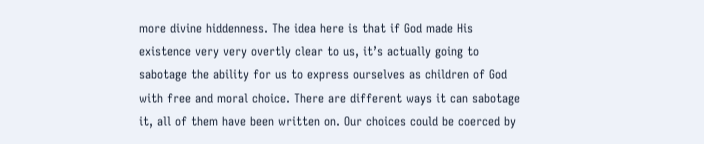more divine hiddenness. The idea here is that if God made His existence very very overtly clear to us, it’s actually going to sabotage the ability for us to express ourselves as children of God with free and moral choice. There are different ways it can sabotage it, all of them have been written on. Our choices could be coerced by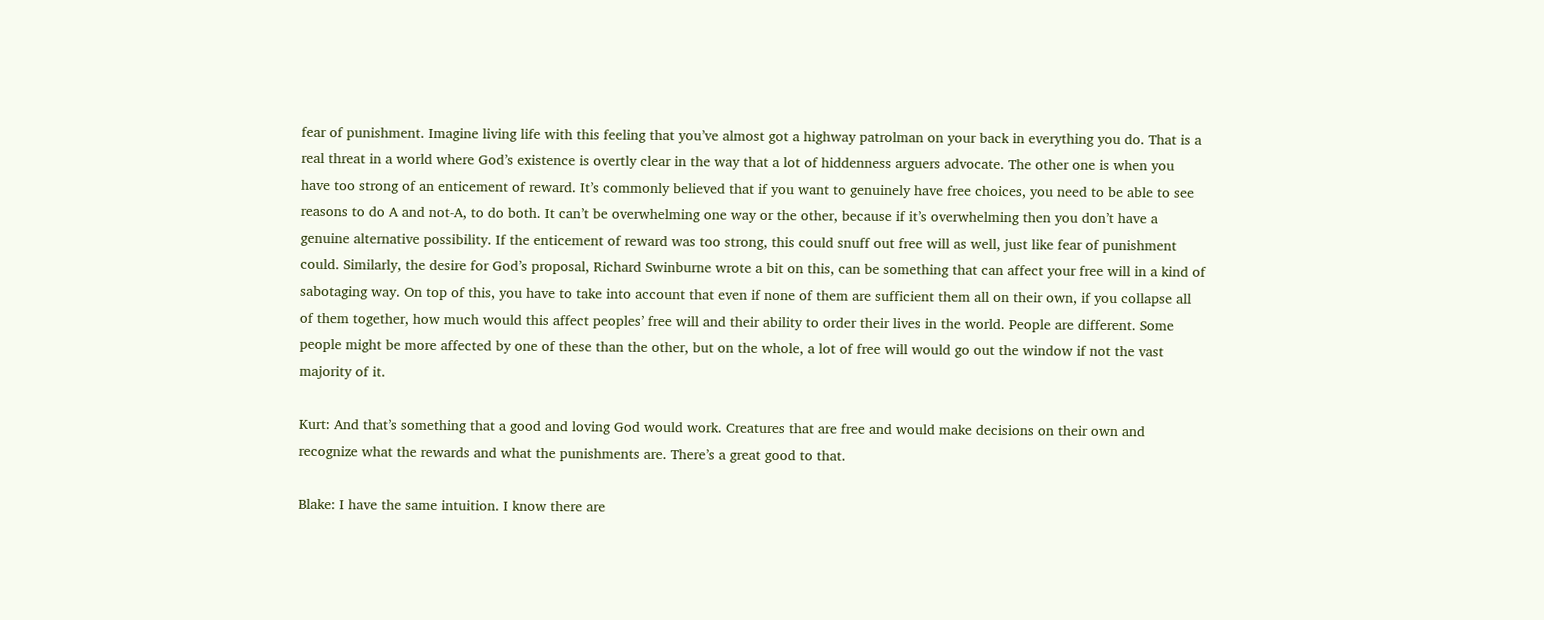fear of punishment. Imagine living life with this feeling that you’ve almost got a highway patrolman on your back in everything you do. That is a real threat in a world where God’s existence is overtly clear in the way that a lot of hiddenness arguers advocate. The other one is when you have too strong of an enticement of reward. It’s commonly believed that if you want to genuinely have free choices, you need to be able to see reasons to do A and not-A, to do both. It can’t be overwhelming one way or the other, because if it’s overwhelming then you don’t have a genuine alternative possibility. If the enticement of reward was too strong, this could snuff out free will as well, just like fear of punishment could. Similarly, the desire for God’s proposal, Richard Swinburne wrote a bit on this, can be something that can affect your free will in a kind of sabotaging way. On top of this, you have to take into account that even if none of them are sufficient them all on their own, if you collapse all of them together, how much would this affect peoples’ free will and their ability to order their lives in the world. People are different. Some people might be more affected by one of these than the other, but on the whole, a lot of free will would go out the window if not the vast majority of it.

Kurt: And that’s something that a good and loving God would work. Creatures that are free and would make decisions on their own and recognize what the rewards and what the punishments are. There’s a great good to that.

Blake: I have the same intuition. I know there are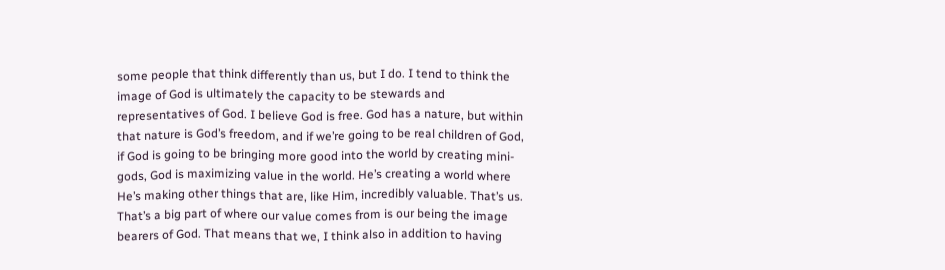some people that think differently than us, but I do. I tend to think the image of God is ultimately the capacity to be stewards and representatives of God. I believe God is free. God has a nature, but within that nature is God’s freedom, and if we’re going to be real children of God, if God is going to be bringing more good into the world by creating mini-gods, God is maximizing value in the world. He’s creating a world where He’s making other things that are, like Him, incredibly valuable. That’s us. That’s a big part of where our value comes from is our being the image bearers of God. That means that we, I think also in addition to having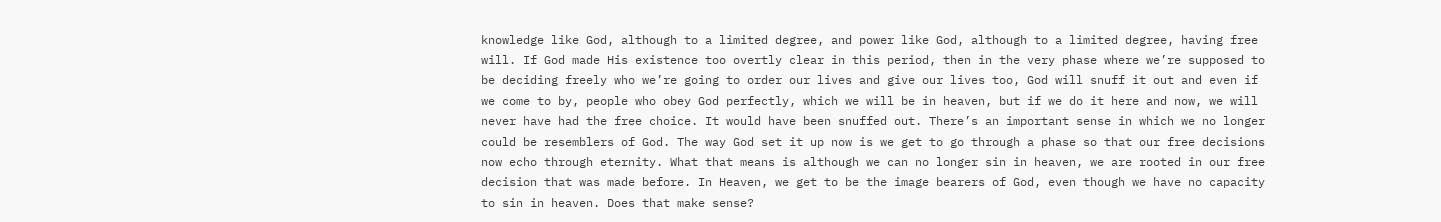knowledge like God, although to a limited degree, and power like God, although to a limited degree, having free will. If God made His existence too overtly clear in this period, then in the very phase where we’re supposed to be deciding freely who we’re going to order our lives and give our lives too, God will snuff it out and even if we come to by, people who obey God perfectly, which we will be in heaven, but if we do it here and now, we will never have had the free choice. It would have been snuffed out. There’s an important sense in which we no longer could be resemblers of God. The way God set it up now is we get to go through a phase so that our free decisions now echo through eternity. What that means is although we can no longer sin in heaven, we are rooted in our free decision that was made before. In Heaven, we get to be the image bearers of God, even though we have no capacity to sin in heaven. Does that make sense?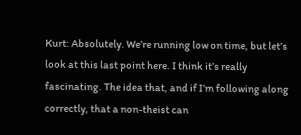Kurt: Absolutely. We’re running low on time, but let’s look at this last point here. I think it’s really fascinating. The idea that, and if I’m following along correctly, that a non-theist can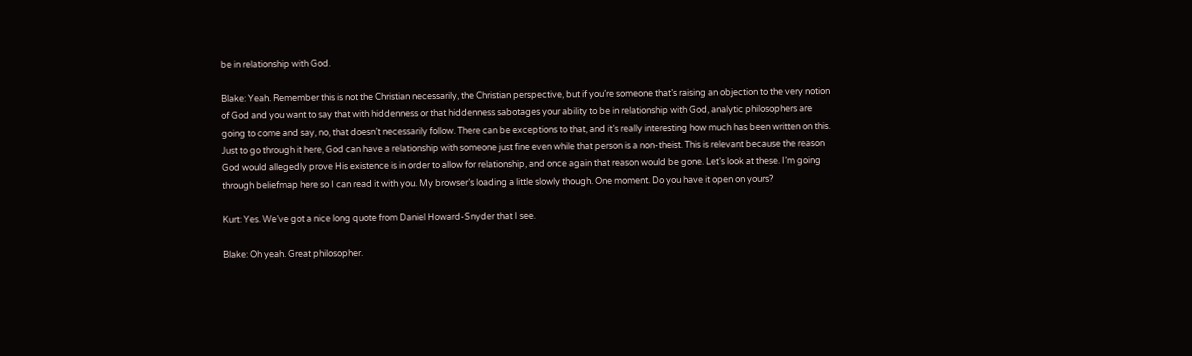be in relationship with God.

Blake: Yeah. Remember this is not the Christian necessarily, the Christian perspective, but if you’re someone that’s raising an objection to the very notion of God and you want to say that with hiddenness or that hiddenness sabotages your ability to be in relationship with God, analytic philosophers are going to come and say, no, that doesn’t necessarily follow. There can be exceptions to that, and it’s really interesting how much has been written on this. Just to go through it here, God can have a relationship with someone just fine even while that person is a non-theist. This is relevant because the reason God would allegedly prove His existence is in order to allow for relationship, and once again that reason would be gone. Let’s look at these. I’m going through beliefmap here so I can read it with you. My browser’s loading a little slowly though. One moment. Do you have it open on yours?

Kurt: Yes. We’ve got a nice long quote from Daniel Howard-Snyder that I see.

Blake: Oh yeah. Great philosopher.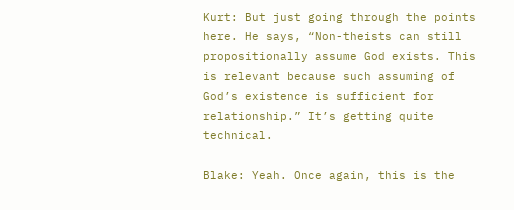Kurt: But just going through the points here. He says, “Non-theists can still propositionally assume God exists. This is relevant because such assuming of God’s existence is sufficient for relationship.” It’s getting quite technical.

Blake: Yeah. Once again, this is the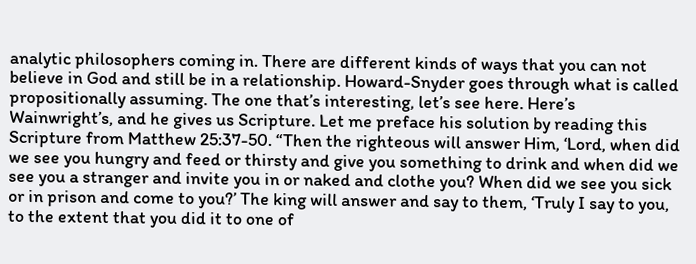analytic philosophers coming in. There are different kinds of ways that you can not believe in God and still be in a relationship. Howard-Snyder goes through what is called propositionally assuming. The one that’s interesting, let’s see here. Here’s Wainwright’s, and he gives us Scripture. Let me preface his solution by reading this Scripture from Matthew 25:37-50. “Then the righteous will answer Him, ‘Lord, when did we see you hungry and feed or thirsty and give you something to drink and when did we see you a stranger and invite you in or naked and clothe you? When did we see you sick or in prison and come to you?’ The king will answer and say to them, ‘Truly I say to you, to the extent that you did it to one of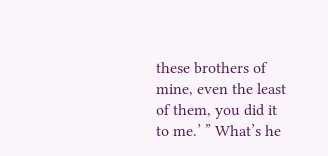these brothers of mine, even the least of them, you did it to me.’ ” What’s he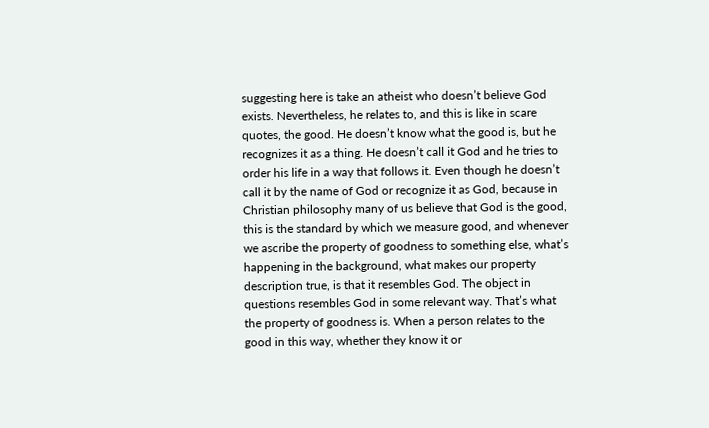suggesting here is take an atheist who doesn’t believe God exists. Nevertheless, he relates to, and this is like in scare quotes, the good. He doesn’t know what the good is, but he recognizes it as a thing. He doesn’t call it God and he tries to order his life in a way that follows it. Even though he doesn’t call it by the name of God or recognize it as God, because in Christian philosophy many of us believe that God is the good, this is the standard by which we measure good, and whenever we ascribe the property of goodness to something else, what’s happening in the background, what makes our property description true, is that it resembles God. The object in questions resembles God in some relevant way. That’s what the property of goodness is. When a person relates to the good in this way, whether they know it or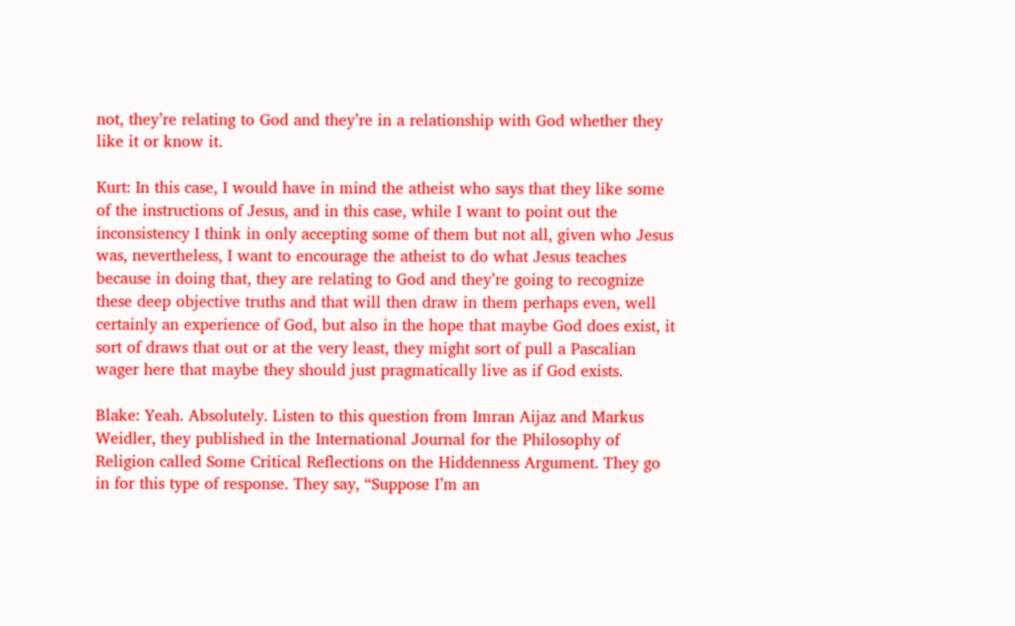not, they’re relating to God and they’re in a relationship with God whether they like it or know it.

Kurt: In this case, I would have in mind the atheist who says that they like some of the instructions of Jesus, and in this case, while I want to point out the inconsistency I think in only accepting some of them but not all, given who Jesus was, nevertheless, I want to encourage the atheist to do what Jesus teaches because in doing that, they are relating to God and they’re going to recognize these deep objective truths and that will then draw in them perhaps even, well certainly an experience of God, but also in the hope that maybe God does exist, it sort of draws that out or at the very least, they might sort of pull a Pascalian wager here that maybe they should just pragmatically live as if God exists.

Blake: Yeah. Absolutely. Listen to this question from Imran Aijaz and Markus Weidler, they published in the International Journal for the Philosophy of Religion called Some Critical Reflections on the Hiddenness Argument. They go in for this type of response. They say, “Suppose I’m an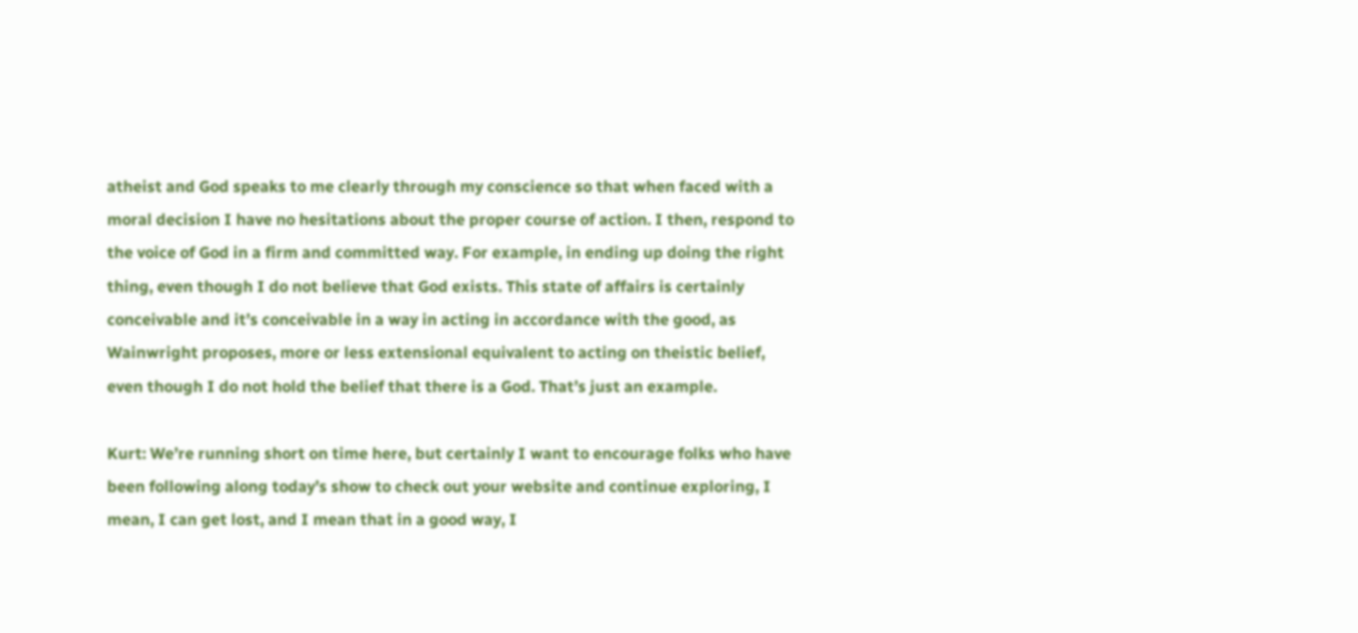atheist and God speaks to me clearly through my conscience so that when faced with a moral decision I have no hesitations about the proper course of action. I then, respond to the voice of God in a firm and committed way. For example, in ending up doing the right thing, even though I do not believe that God exists. This state of affairs is certainly conceivable and it’s conceivable in a way in acting in accordance with the good, as Wainwright proposes, more or less extensional equivalent to acting on theistic belief, even though I do not hold the belief that there is a God. That’s just an example.

Kurt: We’re running short on time here, but certainly I want to encourage folks who have been following along today’s show to check out your website and continue exploring, I mean, I can get lost, and I mean that in a good way, I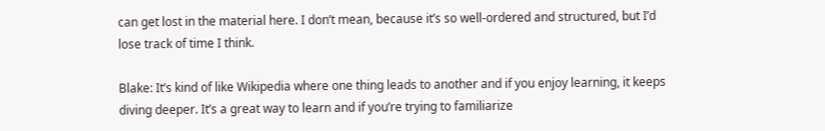can get lost in the material here. I don’t mean, because it’s so well-ordered and structured, but I’d lose track of time I think.

Blake: It’s kind of like Wikipedia where one thing leads to another and if you enjoy learning, it keeps diving deeper. It’s a great way to learn and if you’re trying to familiarize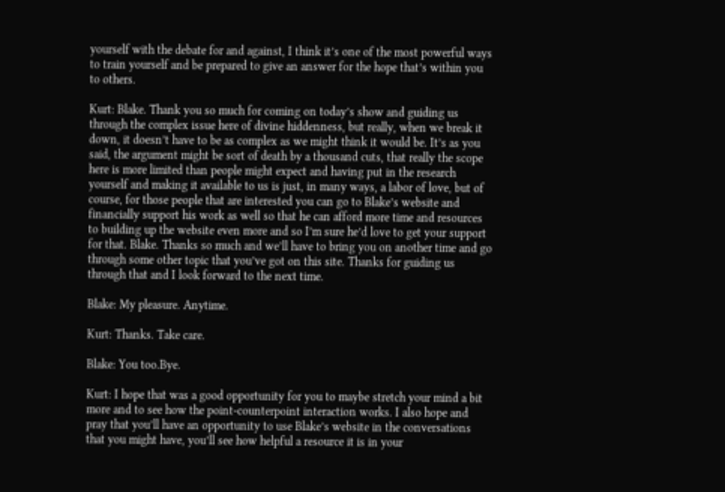yourself with the debate for and against, I think it’s one of the most powerful ways to train yourself and be prepared to give an answer for the hope that’s within you to others.

Kurt: Blake. Thank you so much for coming on today’s show and guiding us through the complex issue here of divine hiddenness, but really, when we break it down, it doesn’t have to be as complex as we might think it would be. It’s as you said, the argument might be sort of death by a thousand cuts, that really the scope here is more limited than people might expect and having put in the research yourself and making it available to us is just, in many ways, a labor of love, but of course, for those people that are interested you can go to Blake’s website and financially support his work as well so that he can afford more time and resources to building up the website even more and so I’m sure he’d love to get your support for that. Blake. Thanks so much and we’ll have to bring you on another time and go through some other topic that you’ve got on this site. Thanks for guiding us through that and I look forward to the next time.

Blake: My pleasure. Anytime.

Kurt: Thanks. Take care.

Blake: You too.Bye.

Kurt: I hope that was a good opportunity for you to maybe stretch your mind a bit more and to see how the point-counterpoint interaction works. I also hope and pray that you’ll have an opportunity to use Blake’s website in the conversations that you might have, you’ll see how helpful a resource it is in your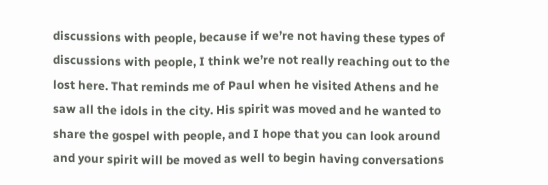discussions with people, because if we’re not having these types of discussions with people, I think we’re not really reaching out to the lost here. That reminds me of Paul when he visited Athens and he saw all the idols in the city. His spirit was moved and he wanted to share the gospel with people, and I hope that you can look around and your spirit will be moved as well to begin having conversations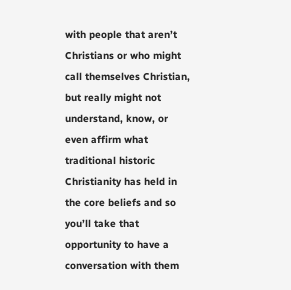with people that aren’t Christians or who might call themselves Christian, but really might not understand, know, or even affirm what traditional historic Christianity has held in the core beliefs and so you’ll take that opportunity to have a conversation with them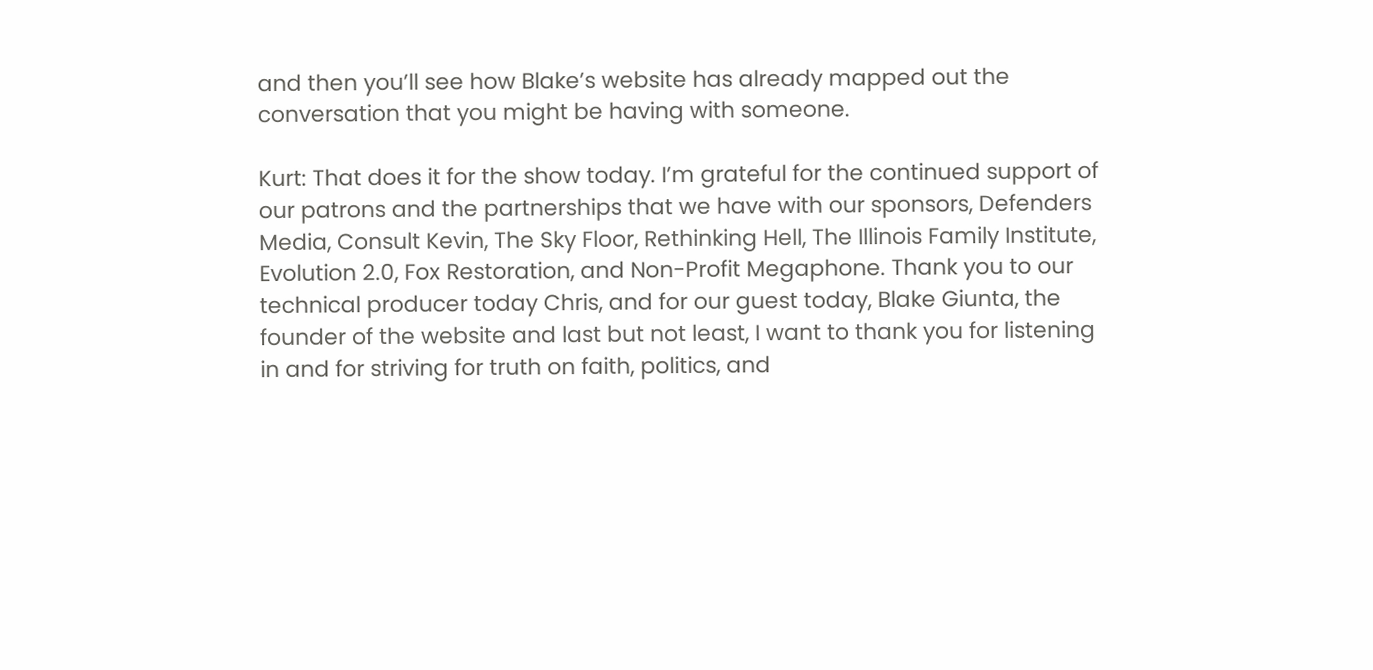and then you’ll see how Blake’s website has already mapped out the conversation that you might be having with someone.

Kurt: That does it for the show today. I’m grateful for the continued support of our patrons and the partnerships that we have with our sponsors, Defenders Media, Consult Kevin, The Sky Floor, Rethinking Hell, The Illinois Family Institute, Evolution 2.0, Fox Restoration, and Non-Profit Megaphone. Thank you to our technical producer today Chris, and for our guest today, Blake Giunta, the founder of the website and last but not least, I want to thank you for listening in and for striving for truth on faith, politics, and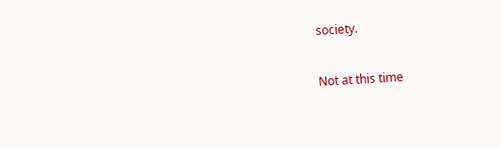society.

Not at this time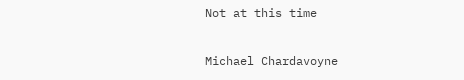Not at this time

Michael Chardavoyne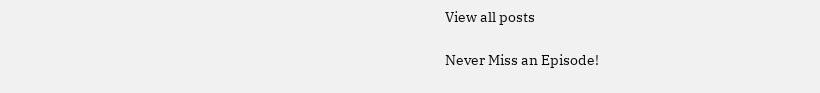View all posts

Never Miss an Episode!